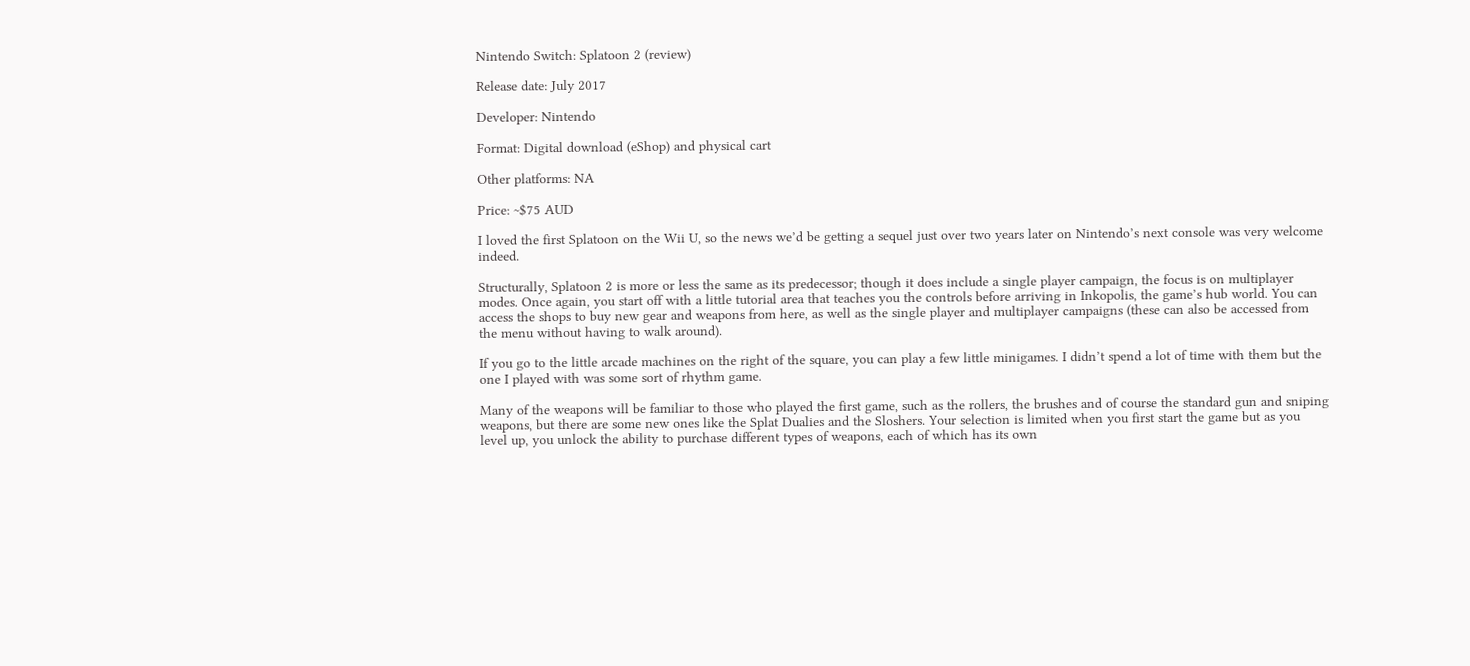Nintendo Switch: Splatoon 2 (review)

Release date: July 2017

Developer: Nintendo

Format: Digital download (eShop) and physical cart

Other platforms: NA

Price: ~$75 AUD

I loved the first Splatoon on the Wii U, so the news we’d be getting a sequel just over two years later on Nintendo’s next console was very welcome indeed.

Structurally, Splatoon 2 is more or less the same as its predecessor; though it does include a single player campaign, the focus is on multiplayer modes. Once again, you start off with a little tutorial area that teaches you the controls before arriving in Inkopolis, the game’s hub world. You can access the shops to buy new gear and weapons from here, as well as the single player and multiplayer campaigns (these can also be accessed from the menu without having to walk around).

If you go to the little arcade machines on the right of the square, you can play a few little minigames. I didn’t spend a lot of time with them but the one I played with was some sort of rhythm game.

Many of the weapons will be familiar to those who played the first game, such as the rollers, the brushes and of course the standard gun and sniping weapons, but there are some new ones like the Splat Dualies and the Sloshers. Your selection is limited when you first start the game but as you level up, you unlock the ability to purchase different types of weapons, each of which has its own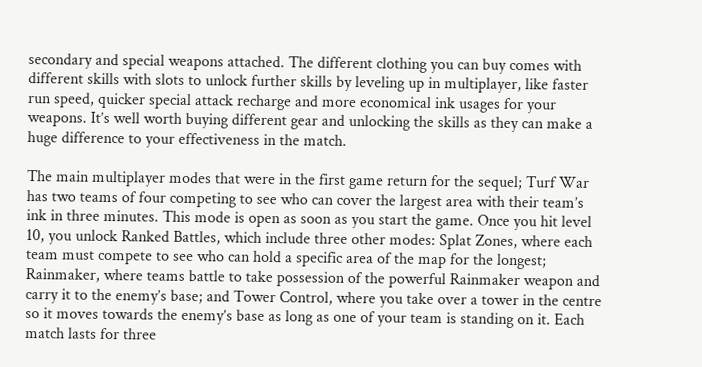secondary and special weapons attached. The different clothing you can buy comes with different skills with slots to unlock further skills by leveling up in multiplayer, like faster run speed, quicker special attack recharge and more economical ink usages for your weapons. It’s well worth buying different gear and unlocking the skills as they can make a huge difference to your effectiveness in the match.

The main multiplayer modes that were in the first game return for the sequel; Turf War has two teams of four competing to see who can cover the largest area with their team’s ink in three minutes. This mode is open as soon as you start the game. Once you hit level 10, you unlock Ranked Battles, which include three other modes: Splat Zones, where each team must compete to see who can hold a specific area of the map for the longest; Rainmaker, where teams battle to take possession of the powerful Rainmaker weapon and carry it to the enemy’s base; and Tower Control, where you take over a tower in the centre so it moves towards the enemy’s base as long as one of your team is standing on it. Each match lasts for three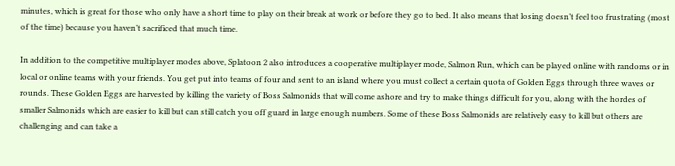minutes, which is great for those who only have a short time to play on their break at work or before they go to bed. It also means that losing doesn’t feel too frustrating (most of the time) because you haven’t sacrificed that much time.

In addition to the competitive multiplayer modes above, Splatoon 2 also introduces a cooperative multiplayer mode, Salmon Run, which can be played online with randoms or in local or online teams with your friends. You get put into teams of four and sent to an island where you must collect a certain quota of Golden Eggs through three waves or rounds. These Golden Eggs are harvested by killing the variety of Boss Salmonids that will come ashore and try to make things difficult for you, along with the hordes of smaller Salmonids which are easier to kill but can still catch you off guard in large enough numbers. Some of these Boss Salmonids are relatively easy to kill but others are challenging and can take a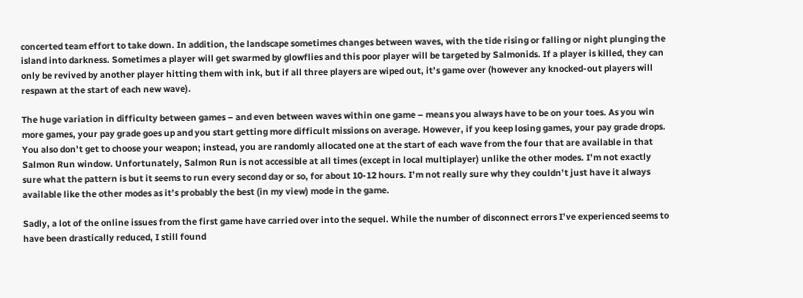concerted team effort to take down. In addition, the landscape sometimes changes between waves, with the tide rising or falling or night plunging the island into darkness. Sometimes a player will get swarmed by glowflies and this poor player will be targeted by Salmonids. If a player is killed, they can only be revived by another player hitting them with ink, but if all three players are wiped out, it’s game over (however any knocked-out players will respawn at the start of each new wave).

The huge variation in difficulty between games – and even between waves within one game – means you always have to be on your toes. As you win more games, your pay grade goes up and you start getting more difficult missions on average. However, if you keep losing games, your pay grade drops. You also don’t get to choose your weapon; instead, you are randomly allocated one at the start of each wave from the four that are available in that Salmon Run window. Unfortunately, Salmon Run is not accessible at all times (except in local multiplayer) unlike the other modes. I’m not exactly sure what the pattern is but it seems to run every second day or so, for about 10-12 hours. I’m not really sure why they couldn’t just have it always available like the other modes as it’s probably the best (in my view) mode in the game.

Sadly, a lot of the online issues from the first game have carried over into the sequel. While the number of disconnect errors I’ve experienced seems to have been drastically reduced, I still found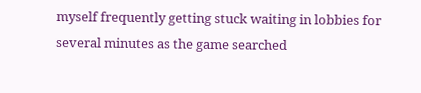myself frequently getting stuck waiting in lobbies for several minutes as the game searched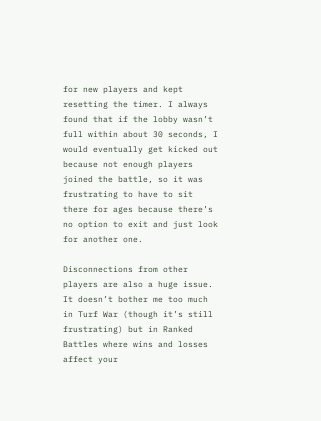for new players and kept resetting the timer. I always found that if the lobby wasn’t full within about 30 seconds, I would eventually get kicked out because not enough players joined the battle, so it was frustrating to have to sit there for ages because there’s no option to exit and just look for another one.

Disconnections from other players are also a huge issue. It doesn’t bother me too much in Turf War (though it’s still frustrating) but in Ranked Battles where wins and losses affect your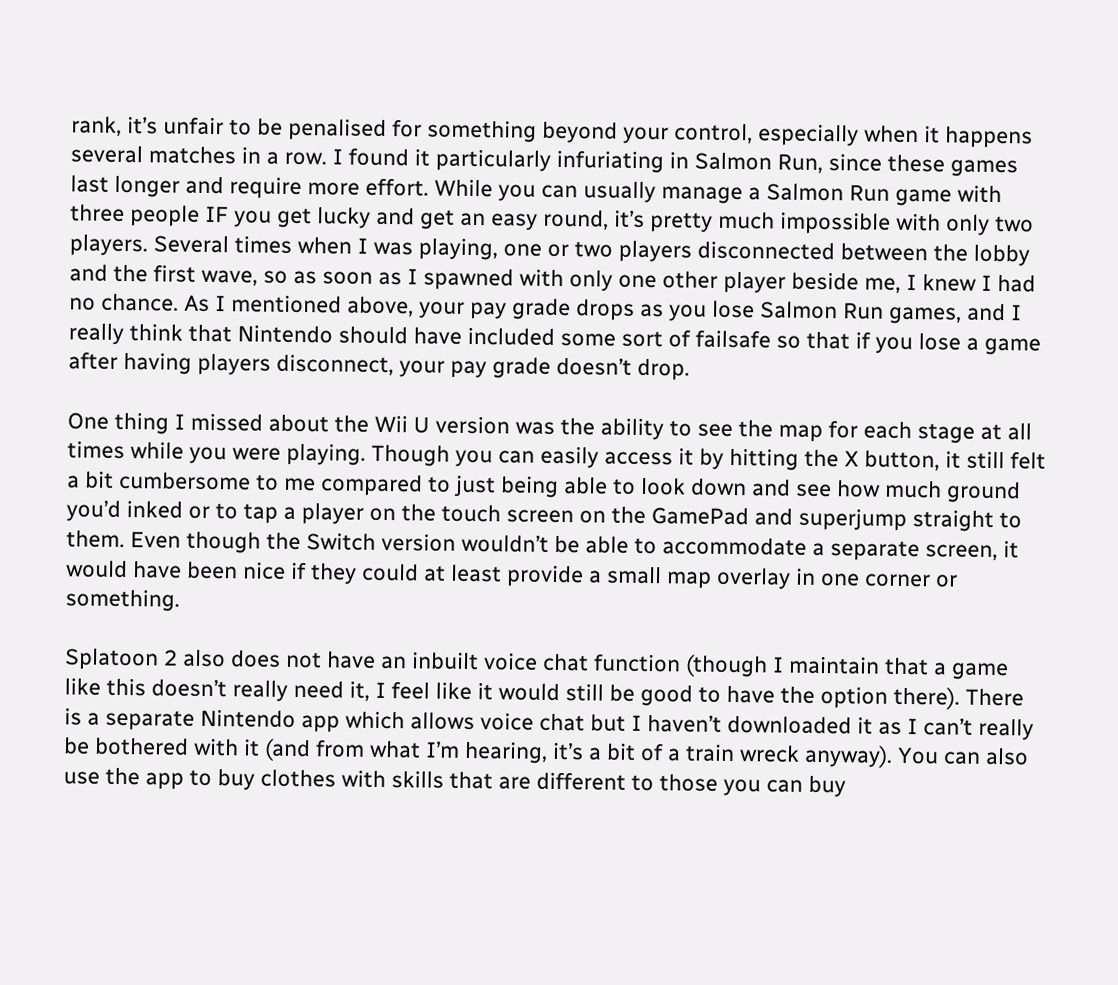rank, it’s unfair to be penalised for something beyond your control, especially when it happens several matches in a row. I found it particularly infuriating in Salmon Run, since these games last longer and require more effort. While you can usually manage a Salmon Run game with three people IF you get lucky and get an easy round, it’s pretty much impossible with only two players. Several times when I was playing, one or two players disconnected between the lobby and the first wave, so as soon as I spawned with only one other player beside me, I knew I had no chance. As I mentioned above, your pay grade drops as you lose Salmon Run games, and I really think that Nintendo should have included some sort of failsafe so that if you lose a game after having players disconnect, your pay grade doesn’t drop.

One thing I missed about the Wii U version was the ability to see the map for each stage at all times while you were playing. Though you can easily access it by hitting the X button, it still felt a bit cumbersome to me compared to just being able to look down and see how much ground you’d inked or to tap a player on the touch screen on the GamePad and superjump straight to them. Even though the Switch version wouldn’t be able to accommodate a separate screen, it would have been nice if they could at least provide a small map overlay in one corner or something.

Splatoon 2 also does not have an inbuilt voice chat function (though I maintain that a game like this doesn’t really need it, I feel like it would still be good to have the option there). There is a separate Nintendo app which allows voice chat but I haven’t downloaded it as I can’t really be bothered with it (and from what I’m hearing, it’s a bit of a train wreck anyway). You can also use the app to buy clothes with skills that are different to those you can buy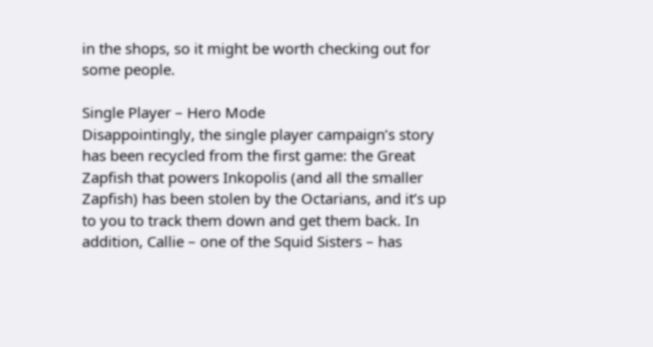in the shops, so it might be worth checking out for some people.

Single Player – Hero Mode
Disappointingly, the single player campaign’s story has been recycled from the first game: the Great Zapfish that powers Inkopolis (and all the smaller Zapfish) has been stolen by the Octarians, and it’s up to you to track them down and get them back. In addition, Callie – one of the Squid Sisters – has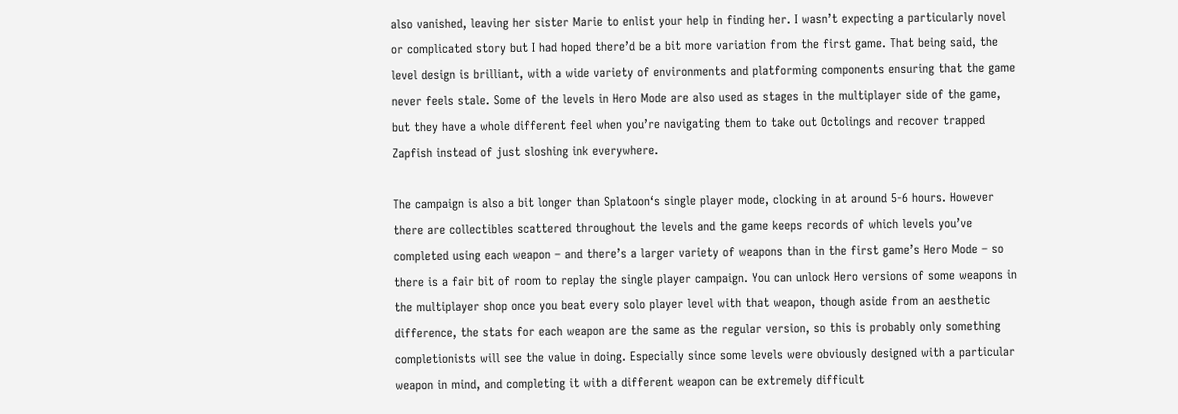also vanished, leaving her sister Marie to enlist your help in finding her. I wasn’t expecting a particularly novel or complicated story but I had hoped there’d be a bit more variation from the first game. That being said, the level design is brilliant, with a wide variety of environments and platforming components ensuring that the game never feels stale. Some of the levels in Hero Mode are also used as stages in the multiplayer side of the game, but they have a whole different feel when you’re navigating them to take out Octolings and recover trapped Zapfish instead of just sloshing ink everywhere.

The campaign is also a bit longer than Splatoon‘s single player mode, clocking in at around 5-6 hours. However there are collectibles scattered throughout the levels and the game keeps records of which levels you’ve completed using each weapon – and there’s a larger variety of weapons than in the first game’s Hero Mode – so there is a fair bit of room to replay the single player campaign. You can unlock Hero versions of some weapons in the multiplayer shop once you beat every solo player level with that weapon, though aside from an aesthetic difference, the stats for each weapon are the same as the regular version, so this is probably only something completionists will see the value in doing. Especially since some levels were obviously designed with a particular weapon in mind, and completing it with a different weapon can be extremely difficult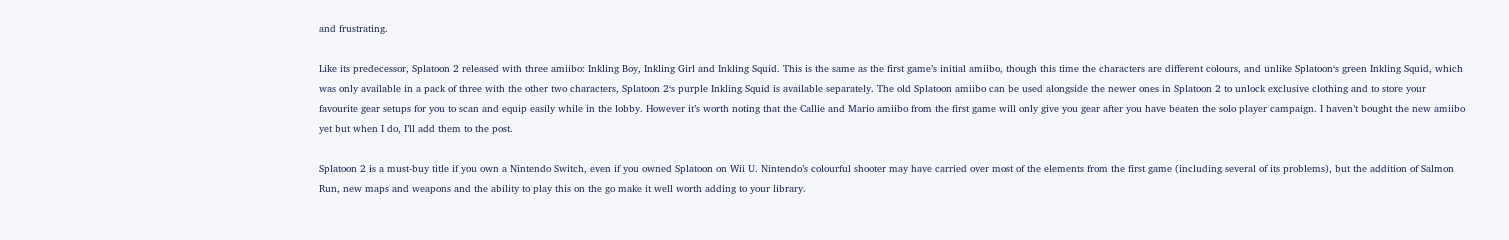and frustrating.

Like its predecessor, Splatoon 2 released with three amiibo: Inkling Boy, Inkling Girl and Inkling Squid. This is the same as the first game’s initial amiibo, though this time the characters are different colours, and unlike Splatoon‘s green Inkling Squid, which was only available in a pack of three with the other two characters, Splatoon 2‘s purple Inkling Squid is available separately. The old Splatoon amiibo can be used alongside the newer ones in Splatoon 2 to unlock exclusive clothing and to store your favourite gear setups for you to scan and equip easily while in the lobby. However it’s worth noting that the Callie and Mario amiibo from the first game will only give you gear after you have beaten the solo player campaign. I haven’t bought the new amiibo yet but when I do, I’ll add them to the post.

Splatoon 2 is a must-buy title if you own a Nintendo Switch, even if you owned Splatoon on Wii U. Nintendo’s colourful shooter may have carried over most of the elements from the first game (including several of its problems), but the addition of Salmon Run, new maps and weapons and the ability to play this on the go make it well worth adding to your library.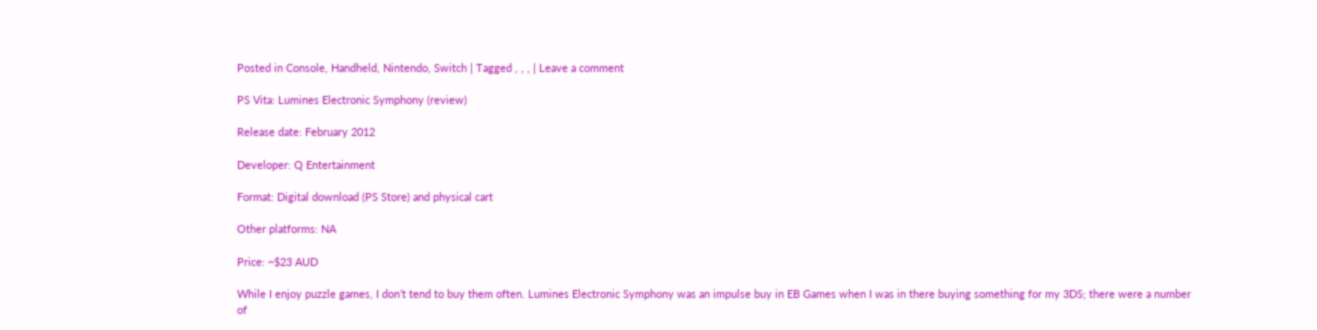Posted in Console, Handheld, Nintendo, Switch | Tagged , , , | Leave a comment

PS Vita: Lumines Electronic Symphony (review)

Release date: February 2012

Developer: Q Entertainment

Format: Digital download (PS Store) and physical cart

Other platforms: NA

Price: ~$23 AUD

While I enjoy puzzle games, I don’t tend to buy them often. Lumines Electronic Symphony was an impulse buy in EB Games when I was in there buying something for my 3DS; there were a number of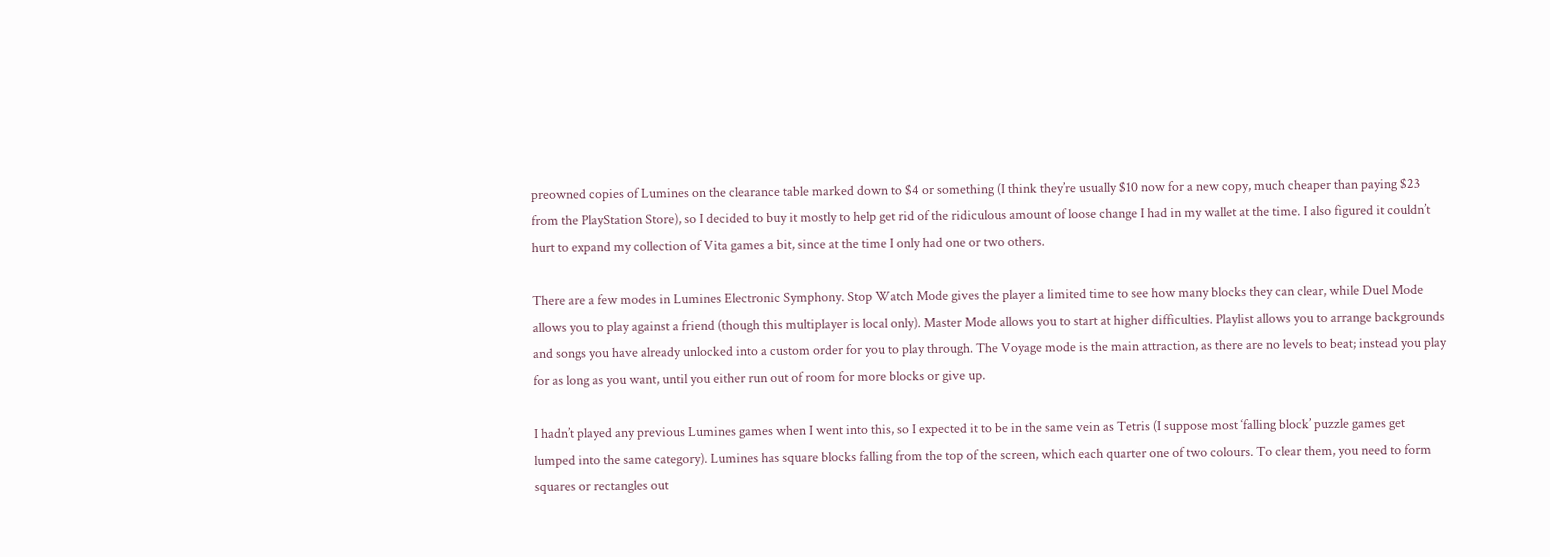preowned copies of Lumines on the clearance table marked down to $4 or something (I think they’re usually $10 now for a new copy, much cheaper than paying $23 from the PlayStation Store), so I decided to buy it mostly to help get rid of the ridiculous amount of loose change I had in my wallet at the time. I also figured it couldn’t hurt to expand my collection of Vita games a bit, since at the time I only had one or two others.

There are a few modes in Lumines Electronic Symphony. Stop Watch Mode gives the player a limited time to see how many blocks they can clear, while Duel Mode allows you to play against a friend (though this multiplayer is local only). Master Mode allows you to start at higher difficulties. Playlist allows you to arrange backgrounds and songs you have already unlocked into a custom order for you to play through. The Voyage mode is the main attraction, as there are no levels to beat; instead you play for as long as you want, until you either run out of room for more blocks or give up.

I hadn’t played any previous Lumines games when I went into this, so I expected it to be in the same vein as Tetris (I suppose most ‘falling block’ puzzle games get lumped into the same category). Lumines has square blocks falling from the top of the screen, which each quarter one of two colours. To clear them, you need to form squares or rectangles out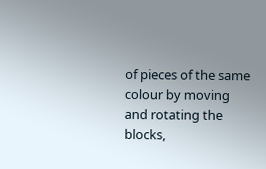of pieces of the same colour by moving and rotating the blocks,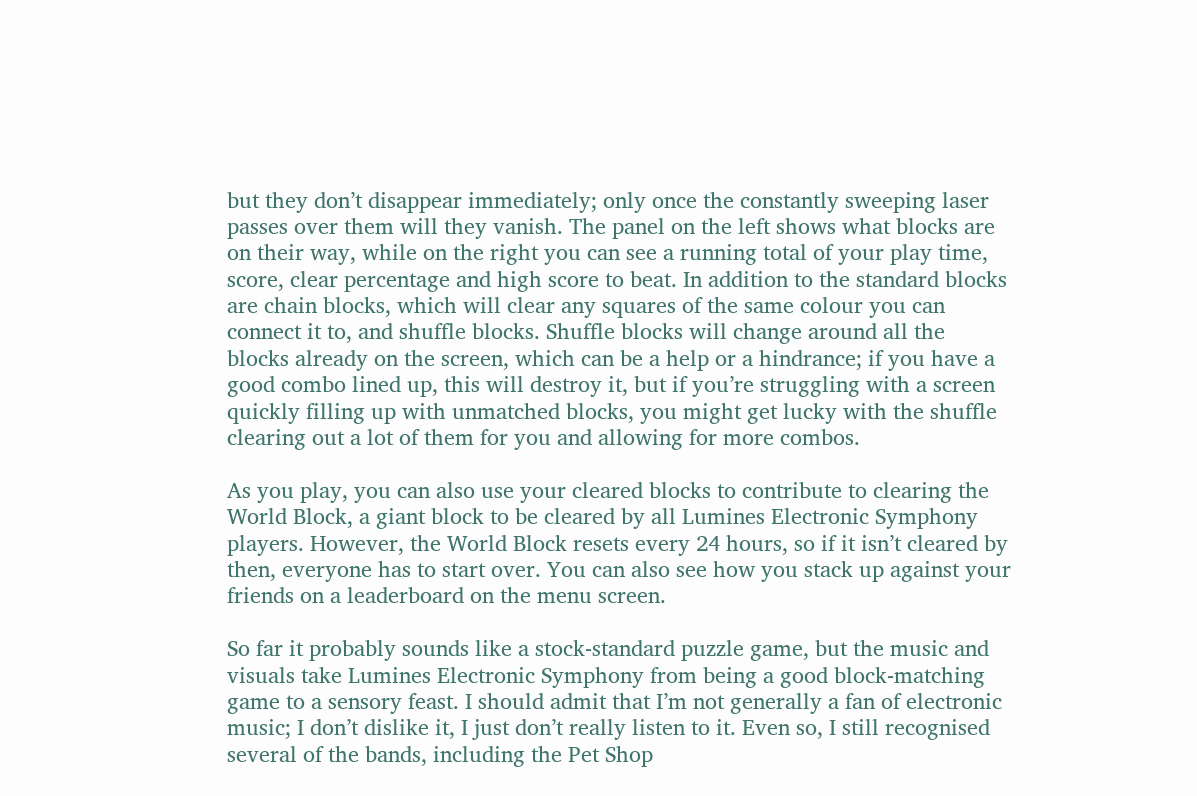but they don’t disappear immediately; only once the constantly sweeping laser passes over them will they vanish. The panel on the left shows what blocks are on their way, while on the right you can see a running total of your play time, score, clear percentage and high score to beat. In addition to the standard blocks are chain blocks, which will clear any squares of the same colour you can connect it to, and shuffle blocks. Shuffle blocks will change around all the blocks already on the screen, which can be a help or a hindrance; if you have a good combo lined up, this will destroy it, but if you’re struggling with a screen quickly filling up with unmatched blocks, you might get lucky with the shuffle clearing out a lot of them for you and allowing for more combos.

As you play, you can also use your cleared blocks to contribute to clearing the World Block, a giant block to be cleared by all Lumines Electronic Symphony players. However, the World Block resets every 24 hours, so if it isn’t cleared by then, everyone has to start over. You can also see how you stack up against your friends on a leaderboard on the menu screen.

So far it probably sounds like a stock-standard puzzle game, but the music and visuals take Lumines Electronic Symphony from being a good block-matching game to a sensory feast. I should admit that I’m not generally a fan of electronic music; I don’t dislike it, I just don’t really listen to it. Even so, I still recognised several of the bands, including the Pet Shop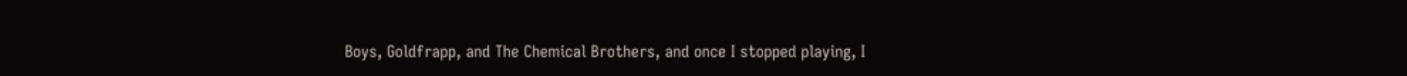Boys, Goldfrapp, and The Chemical Brothers, and once I stopped playing, I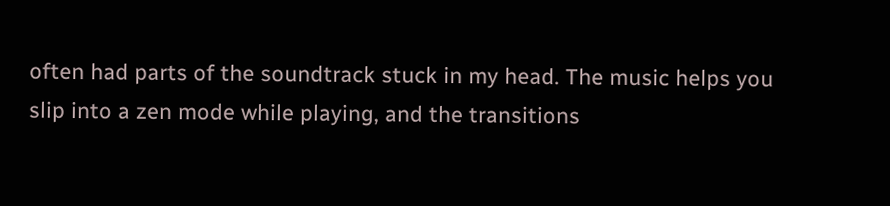often had parts of the soundtrack stuck in my head. The music helps you slip into a zen mode while playing, and the transitions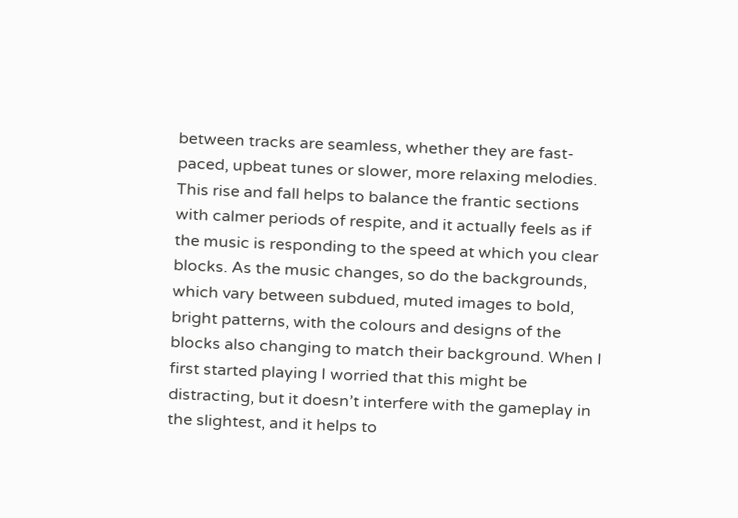between tracks are seamless, whether they are fast-paced, upbeat tunes or slower, more relaxing melodies. This rise and fall helps to balance the frantic sections with calmer periods of respite, and it actually feels as if the music is responding to the speed at which you clear blocks. As the music changes, so do the backgrounds, which vary between subdued, muted images to bold, bright patterns, with the colours and designs of the blocks also changing to match their background. When I first started playing I worried that this might be distracting, but it doesn’t interfere with the gameplay in the slightest, and it helps to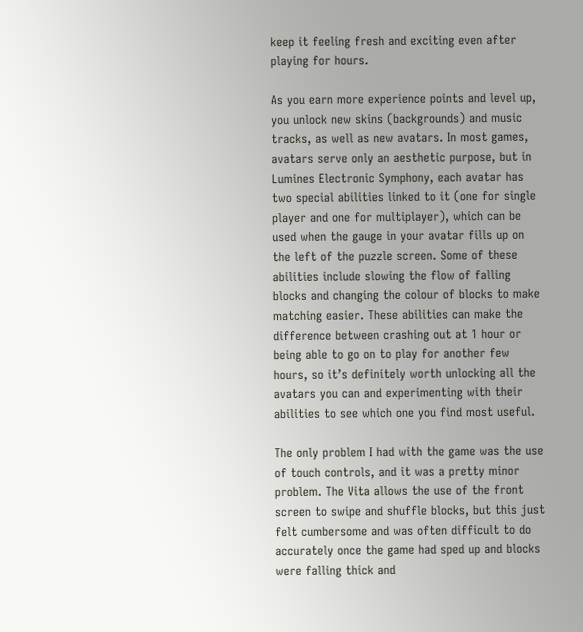keep it feeling fresh and exciting even after playing for hours.

As you earn more experience points and level up, you unlock new skins (backgrounds) and music tracks, as well as new avatars. In most games, avatars serve only an aesthetic purpose, but in Lumines Electronic Symphony, each avatar has two special abilities linked to it (one for single player and one for multiplayer), which can be used when the gauge in your avatar fills up on the left of the puzzle screen. Some of these abilities include slowing the flow of falling blocks and changing the colour of blocks to make matching easier. These abilities can make the difference between crashing out at 1 hour or being able to go on to play for another few hours, so it’s definitely worth unlocking all the avatars you can and experimenting with their abilities to see which one you find most useful.

The only problem I had with the game was the use of touch controls, and it was a pretty minor problem. The Vita allows the use of the front screen to swipe and shuffle blocks, but this just felt cumbersome and was often difficult to do accurately once the game had sped up and blocks were falling thick and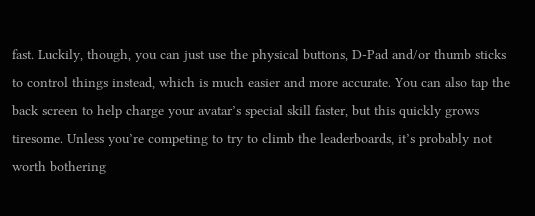fast. Luckily, though, you can just use the physical buttons, D-Pad and/or thumb sticks to control things instead, which is much easier and more accurate. You can also tap the back screen to help charge your avatar’s special skill faster, but this quickly grows tiresome. Unless you’re competing to try to climb the leaderboards, it’s probably not worth bothering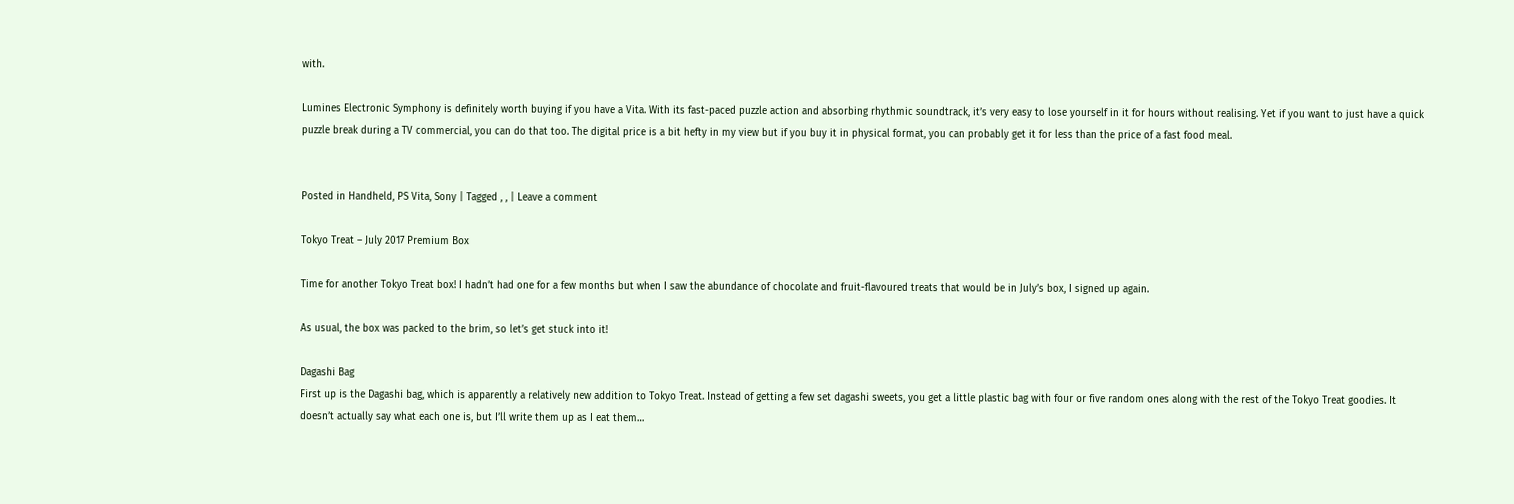with.

Lumines Electronic Symphony is definitely worth buying if you have a Vita. With its fast-paced puzzle action and absorbing rhythmic soundtrack, it’s very easy to lose yourself in it for hours without realising. Yet if you want to just have a quick puzzle break during a TV commercial, you can do that too. The digital price is a bit hefty in my view but if you buy it in physical format, you can probably get it for less than the price of a fast food meal.


Posted in Handheld, PS Vita, Sony | Tagged , , | Leave a comment

Tokyo Treat – July 2017 Premium Box

Time for another Tokyo Treat box! I hadn’t had one for a few months but when I saw the abundance of chocolate and fruit-flavoured treats that would be in July’s box, I signed up again.

As usual, the box was packed to the brim, so let’s get stuck into it!

Dagashi Bag
First up is the Dagashi bag, which is apparently a relatively new addition to Tokyo Treat. Instead of getting a few set dagashi sweets, you get a little plastic bag with four or five random ones along with the rest of the Tokyo Treat goodies. It doesn’t actually say what each one is, but I’ll write them up as I eat them…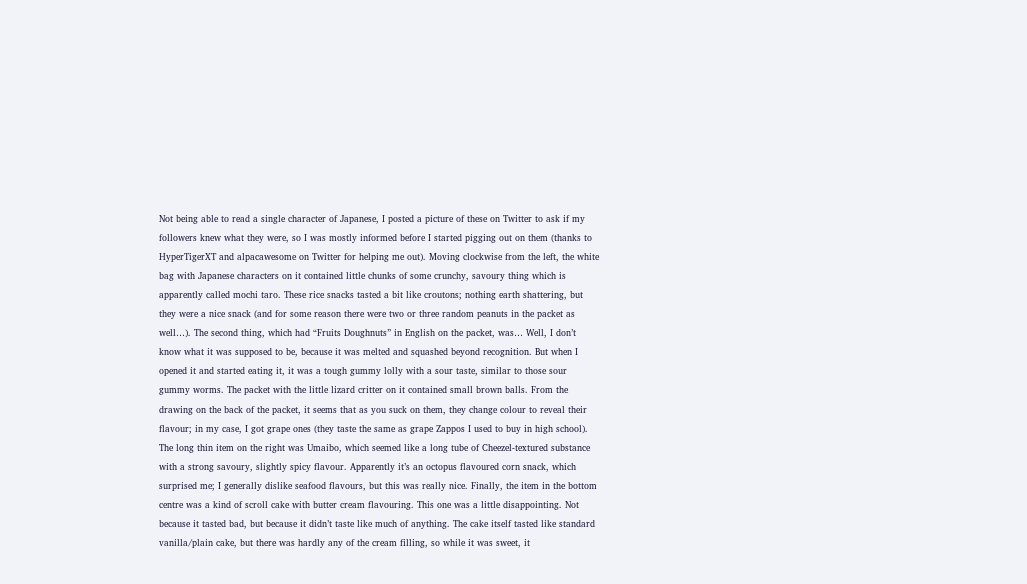Not being able to read a single character of Japanese, I posted a picture of these on Twitter to ask if my followers knew what they were, so I was mostly informed before I started pigging out on them (thanks to HyperTigerXT and alpacawesome on Twitter for helping me out). Moving clockwise from the left, the white bag with Japanese characters on it contained little chunks of some crunchy, savoury thing which is apparently called mochi taro. These rice snacks tasted a bit like croutons; nothing earth shattering, but they were a nice snack (and for some reason there were two or three random peanuts in the packet as well…). The second thing, which had “Fruits Doughnuts” in English on the packet, was… Well, I don’t know what it was supposed to be, because it was melted and squashed beyond recognition. But when I opened it and started eating it, it was a tough gummy lolly with a sour taste, similar to those sour gummy worms. The packet with the little lizard critter on it contained small brown balls. From the drawing on the back of the packet, it seems that as you suck on them, they change colour to reveal their flavour; in my case, I got grape ones (they taste the same as grape Zappos I used to buy in high school). The long thin item on the right was Umaibo, which seemed like a long tube of Cheezel-textured substance with a strong savoury, slightly spicy flavour. Apparently it’s an octopus flavoured corn snack, which surprised me; I generally dislike seafood flavours, but this was really nice. Finally, the item in the bottom centre was a kind of scroll cake with butter cream flavouring. This one was a little disappointing. Not because it tasted bad, but because it didn’t taste like much of anything. The cake itself tasted like standard vanilla/plain cake, but there was hardly any of the cream filling, so while it was sweet, it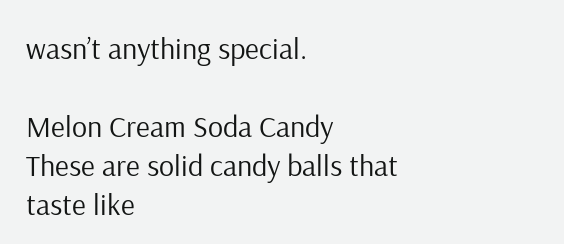wasn’t anything special.

Melon Cream Soda Candy
These are solid candy balls that taste like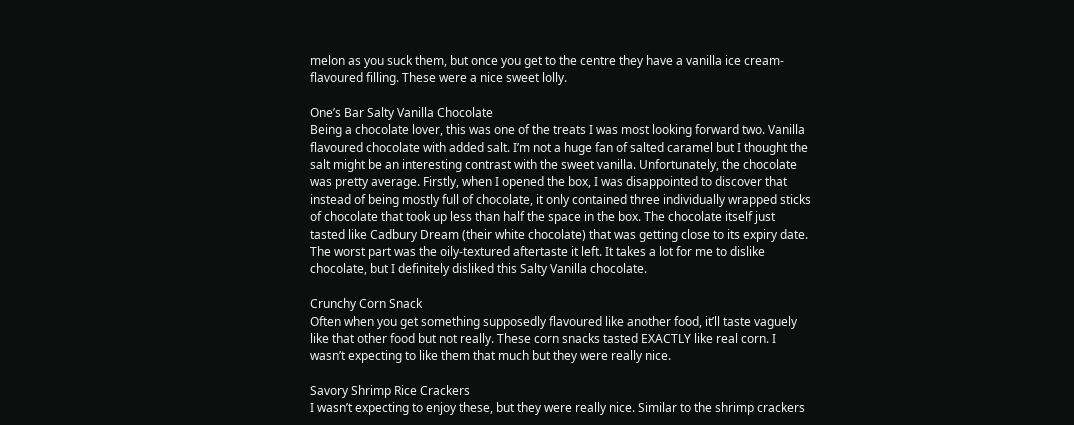melon as you suck them, but once you get to the centre they have a vanilla ice cream-flavoured filling. These were a nice sweet lolly.

One’s Bar Salty Vanilla Chocolate
Being a chocolate lover, this was one of the treats I was most looking forward two. Vanilla flavoured chocolate with added salt. I’m not a huge fan of salted caramel but I thought the salt might be an interesting contrast with the sweet vanilla. Unfortunately, the chocolate was pretty average. Firstly, when I opened the box, I was disappointed to discover that instead of being mostly full of chocolate, it only contained three individually wrapped sticks of chocolate that took up less than half the space in the box. The chocolate itself just tasted like Cadbury Dream (their white chocolate) that was getting close to its expiry date. The worst part was the oily-textured aftertaste it left. It takes a lot for me to dislike chocolate, but I definitely disliked this Salty Vanilla chocolate.

Crunchy Corn Snack
Often when you get something supposedly flavoured like another food, it’ll taste vaguely like that other food but not really. These corn snacks tasted EXACTLY like real corn. I wasn’t expecting to like them that much but they were really nice.

Savory Shrimp Rice Crackers
I wasn’t expecting to enjoy these, but they were really nice. Similar to the shrimp crackers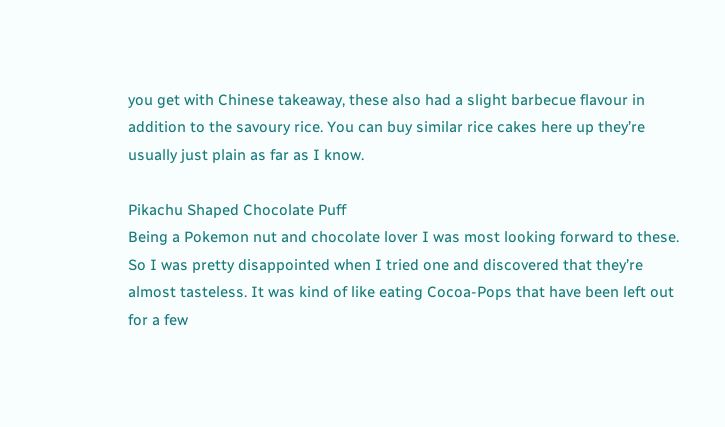you get with Chinese takeaway, these also had a slight barbecue flavour in addition to the savoury rice. You can buy similar rice cakes here up they’re usually just plain as far as I know.

Pikachu Shaped Chocolate Puff
Being a Pokemon nut and chocolate lover I was most looking forward to these. So I was pretty disappointed when I tried one and discovered that they’re almost tasteless. It was kind of like eating Cocoa-Pops that have been left out for a few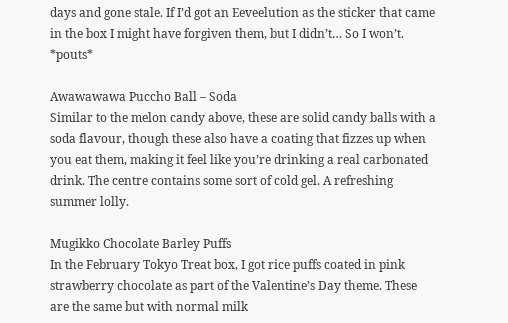days and gone stale. If I’d got an Eeveelution as the sticker that came in the box I might have forgiven them, but I didn’t… So I won’t. *pouts*

Awawawawa Puccho Ball – Soda
Similar to the melon candy above, these are solid candy balls with a soda flavour, though these also have a coating that fizzes up when you eat them, making it feel like you’re drinking a real carbonated drink. The centre contains some sort of cold gel. A refreshing summer lolly.

Mugikko Chocolate Barley Puffs
In the February Tokyo Treat box, I got rice puffs coated in pink strawberry chocolate as part of the Valentine’s Day theme. These are the same but with normal milk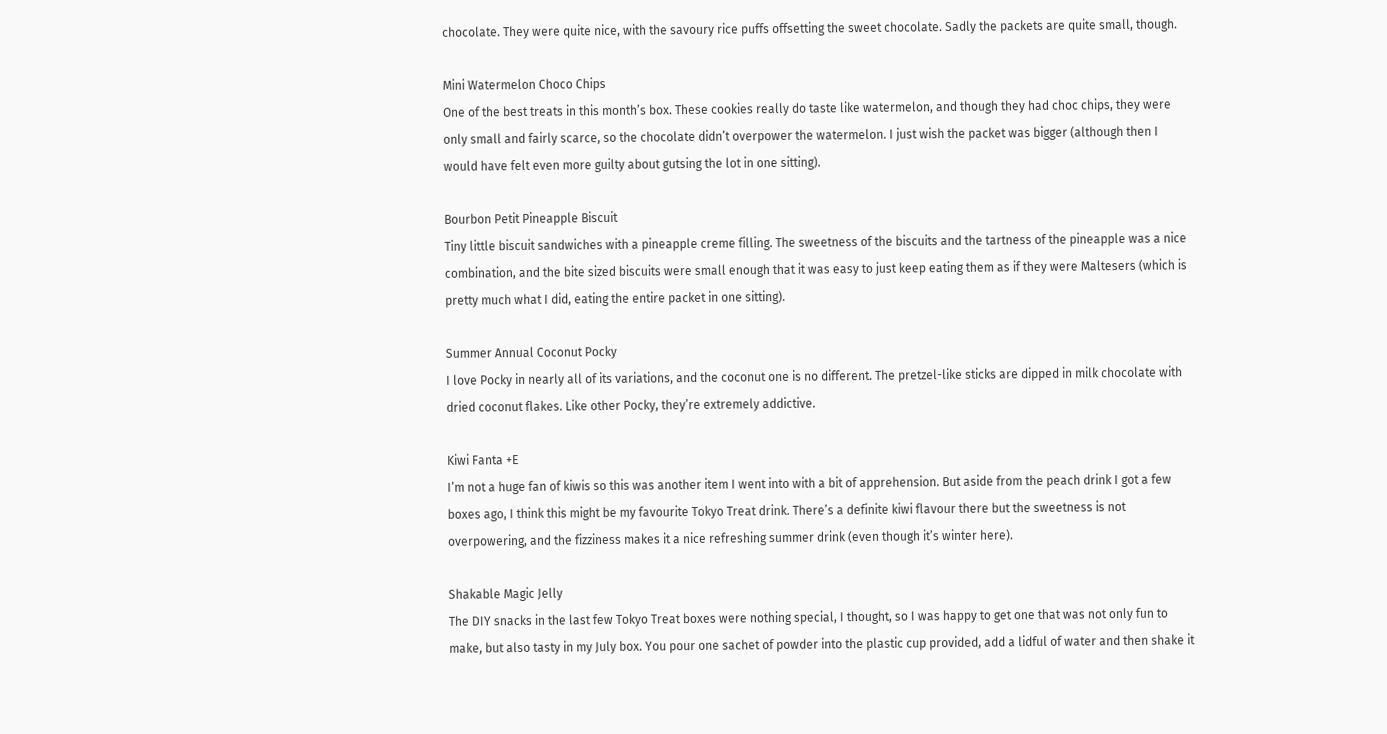chocolate. They were quite nice, with the savoury rice puffs offsetting the sweet chocolate. Sadly the packets are quite small, though.

Mini Watermelon Choco Chips
One of the best treats in this month’s box. These cookies really do taste like watermelon, and though they had choc chips, they were only small and fairly scarce, so the chocolate didn’t overpower the watermelon. I just wish the packet was bigger (although then I would have felt even more guilty about gutsing the lot in one sitting).

Bourbon Petit Pineapple Biscuit
Tiny little biscuit sandwiches with a pineapple creme filling. The sweetness of the biscuits and the tartness of the pineapple was a nice combination, and the bite sized biscuits were small enough that it was easy to just keep eating them as if they were Maltesers (which is pretty much what I did, eating the entire packet in one sitting).

Summer Annual Coconut Pocky
I love Pocky in nearly all of its variations, and the coconut one is no different. The pretzel-like sticks are dipped in milk chocolate with dried coconut flakes. Like other Pocky, they’re extremely addictive.

Kiwi Fanta +E
I’m not a huge fan of kiwis so this was another item I went into with a bit of apprehension. But aside from the peach drink I got a few boxes ago, I think this might be my favourite Tokyo Treat drink. There’s a definite kiwi flavour there but the sweetness is not overpowering, and the fizziness makes it a nice refreshing summer drink (even though it’s winter here).

Shakable Magic Jelly
The DIY snacks in the last few Tokyo Treat boxes were nothing special, I thought, so I was happy to get one that was not only fun to make, but also tasty in my July box. You pour one sachet of powder into the plastic cup provided, add a lidful of water and then shake it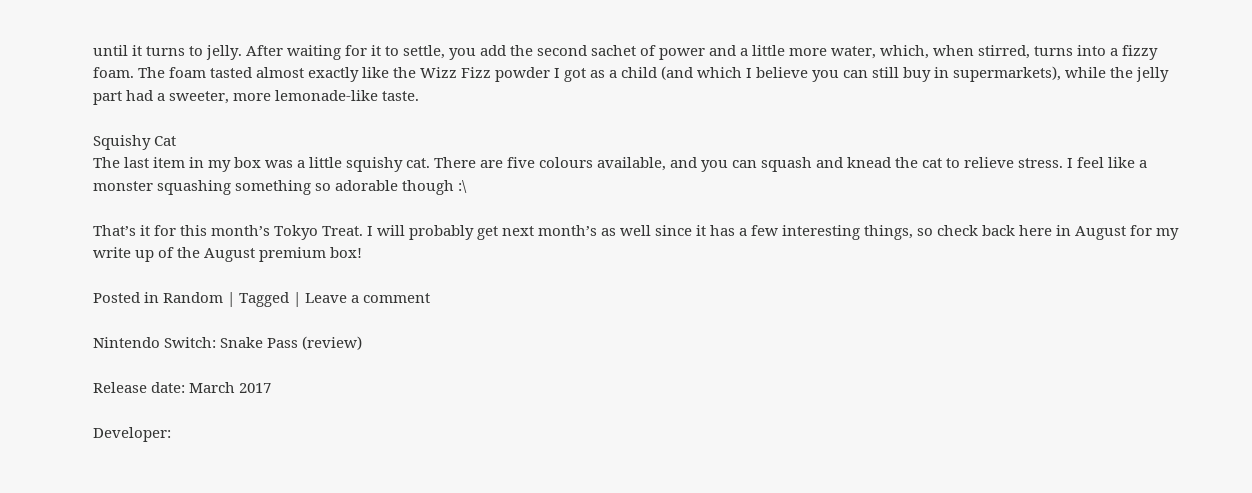until it turns to jelly. After waiting for it to settle, you add the second sachet of power and a little more water, which, when stirred, turns into a fizzy foam. The foam tasted almost exactly like the Wizz Fizz powder I got as a child (and which I believe you can still buy in supermarkets), while the jelly part had a sweeter, more lemonade-like taste.

Squishy Cat
The last item in my box was a little squishy cat. There are five colours available, and you can squash and knead the cat to relieve stress. I feel like a monster squashing something so adorable though :\

That’s it for this month’s Tokyo Treat. I will probably get next month’s as well since it has a few interesting things, so check back here in August for my write up of the August premium box!

Posted in Random | Tagged | Leave a comment

Nintendo Switch: Snake Pass (review)

Release date: March 2017

Developer: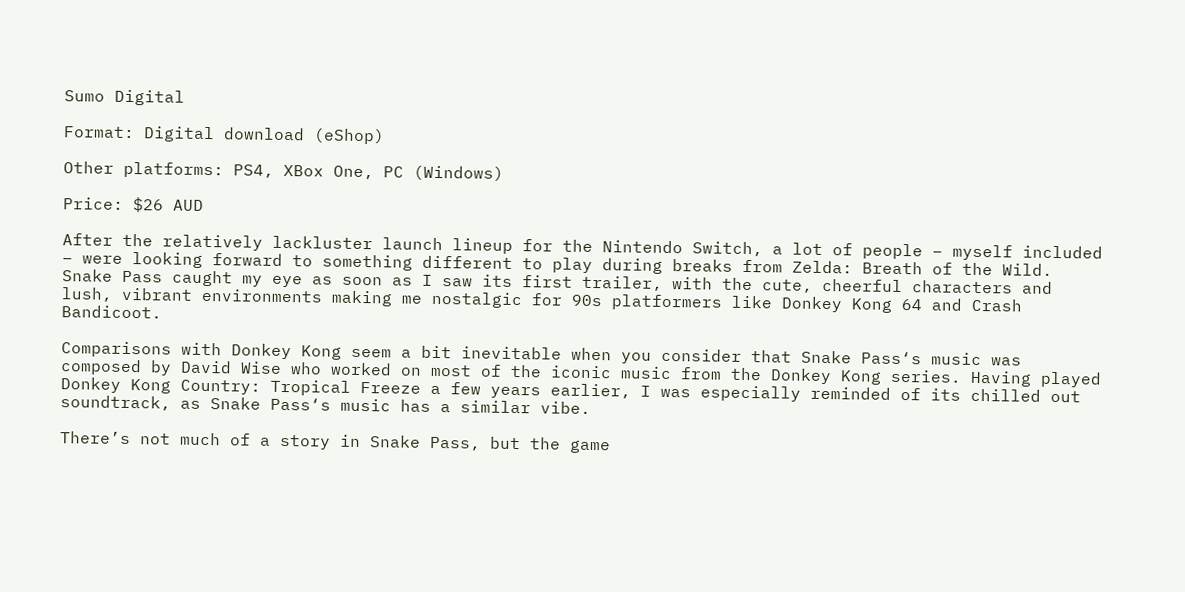Sumo Digital

Format: Digital download (eShop)

Other platforms: PS4, XBox One, PC (Windows)

Price: $26 AUD

After the relatively lackluster launch lineup for the Nintendo Switch, a lot of people – myself included – were looking forward to something different to play during breaks from Zelda: Breath of the Wild. Snake Pass caught my eye as soon as I saw its first trailer, with the cute, cheerful characters and lush, vibrant environments making me nostalgic for 90s platformers like Donkey Kong 64 and Crash Bandicoot.

Comparisons with Donkey Kong seem a bit inevitable when you consider that Snake Pass‘s music was composed by David Wise who worked on most of the iconic music from the Donkey Kong series. Having played Donkey Kong Country: Tropical Freeze a few years earlier, I was especially reminded of its chilled out soundtrack, as Snake Pass‘s music has a similar vibe.

There’s not much of a story in Snake Pass, but the game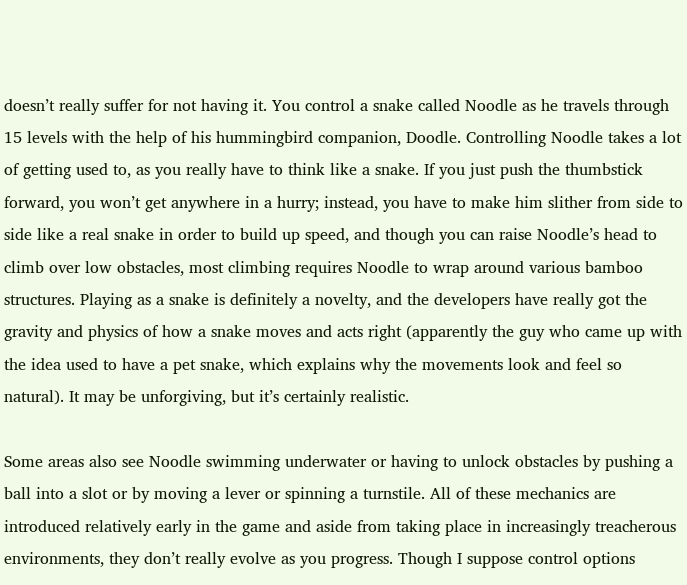doesn’t really suffer for not having it. You control a snake called Noodle as he travels through 15 levels with the help of his hummingbird companion, Doodle. Controlling Noodle takes a lot of getting used to, as you really have to think like a snake. If you just push the thumbstick forward, you won’t get anywhere in a hurry; instead, you have to make him slither from side to side like a real snake in order to build up speed, and though you can raise Noodle’s head to climb over low obstacles, most climbing requires Noodle to wrap around various bamboo structures. Playing as a snake is definitely a novelty, and the developers have really got the gravity and physics of how a snake moves and acts right (apparently the guy who came up with the idea used to have a pet snake, which explains why the movements look and feel so natural). It may be unforgiving, but it’s certainly realistic.

Some areas also see Noodle swimming underwater or having to unlock obstacles by pushing a ball into a slot or by moving a lever or spinning a turnstile. All of these mechanics are introduced relatively early in the game and aside from taking place in increasingly treacherous environments, they don’t really evolve as you progress. Though I suppose control options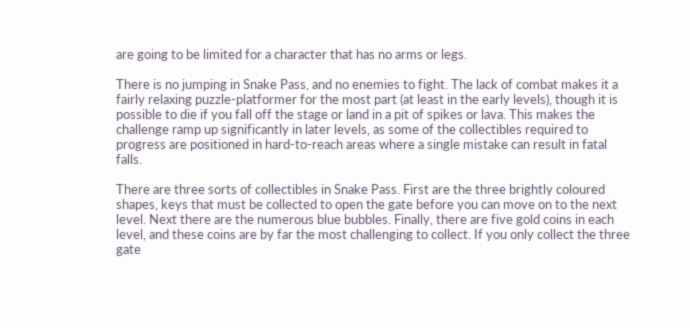are going to be limited for a character that has no arms or legs.

There is no jumping in Snake Pass, and no enemies to fight. The lack of combat makes it a fairly relaxing puzzle-platformer for the most part (at least in the early levels), though it is possible to die if you fall off the stage or land in a pit of spikes or lava. This makes the challenge ramp up significantly in later levels, as some of the collectibles required to progress are positioned in hard-to-reach areas where a single mistake can result in fatal falls.

There are three sorts of collectibles in Snake Pass. First are the three brightly coloured shapes, keys that must be collected to open the gate before you can move on to the next level. Next there are the numerous blue bubbles. Finally, there are five gold coins in each level, and these coins are by far the most challenging to collect. If you only collect the three gate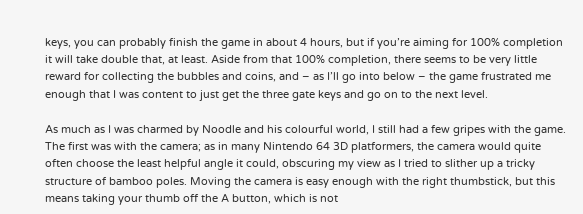keys, you can probably finish the game in about 4 hours, but if you’re aiming for 100% completion it will take double that, at least. Aside from that 100% completion, there seems to be very little reward for collecting the bubbles and coins, and – as I’ll go into below – the game frustrated me enough that I was content to just get the three gate keys and go on to the next level.

As much as I was charmed by Noodle and his colourful world, I still had a few gripes with the game. The first was with the camera; as in many Nintendo 64 3D platformers, the camera would quite often choose the least helpful angle it could, obscuring my view as I tried to slither up a tricky structure of bamboo poles. Moving the camera is easy enough with the right thumbstick, but this means taking your thumb off the A button, which is not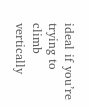ideal if you’re trying to climb vertically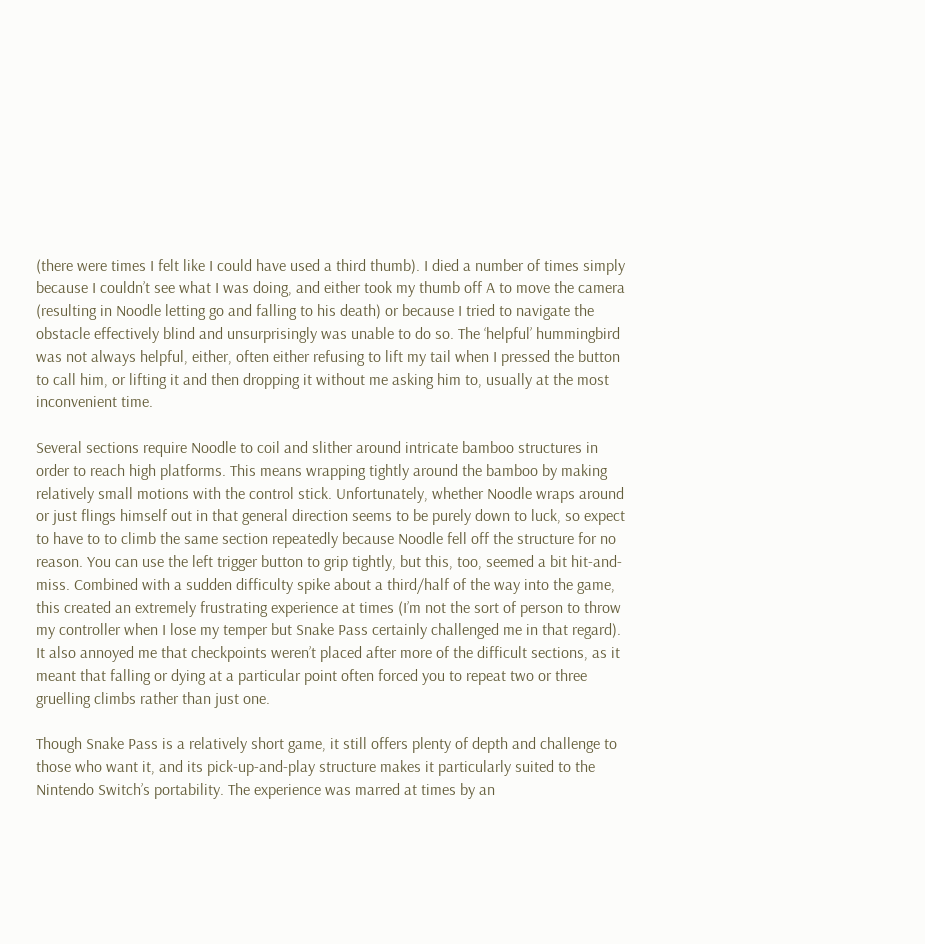(there were times I felt like I could have used a third thumb). I died a number of times simply because I couldn’t see what I was doing, and either took my thumb off A to move the camera (resulting in Noodle letting go and falling to his death) or because I tried to navigate the obstacle effectively blind and unsurprisingly was unable to do so. The ‘helpful’ hummingbird was not always helpful, either, often either refusing to lift my tail when I pressed the button to call him, or lifting it and then dropping it without me asking him to, usually at the most inconvenient time.

Several sections require Noodle to coil and slither around intricate bamboo structures in order to reach high platforms. This means wrapping tightly around the bamboo by making relatively small motions with the control stick. Unfortunately, whether Noodle wraps around or just flings himself out in that general direction seems to be purely down to luck, so expect to have to to climb the same section repeatedly because Noodle fell off the structure for no reason. You can use the left trigger button to grip tightly, but this, too, seemed a bit hit-and-miss. Combined with a sudden difficulty spike about a third/half of the way into the game, this created an extremely frustrating experience at times (I’m not the sort of person to throw my controller when I lose my temper but Snake Pass certainly challenged me in that regard). It also annoyed me that checkpoints weren’t placed after more of the difficult sections, as it meant that falling or dying at a particular point often forced you to repeat two or three gruelling climbs rather than just one.

Though Snake Pass is a relatively short game, it still offers plenty of depth and challenge to those who want it, and its pick-up-and-play structure makes it particularly suited to the Nintendo Switch’s portability. The experience was marred at times by an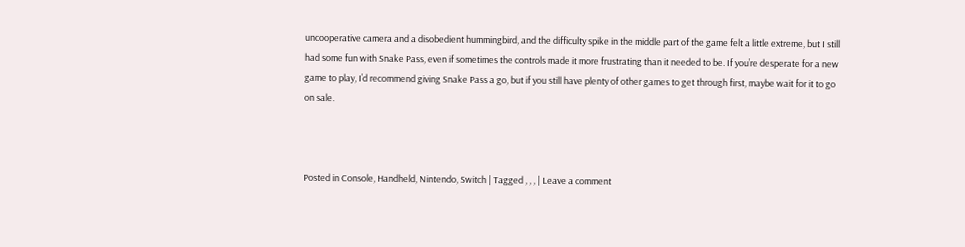uncooperative camera and a disobedient hummingbird, and the difficulty spike in the middle part of the game felt a little extreme, but I still had some fun with Snake Pass, even if sometimes the controls made it more frustrating than it needed to be. If you’re desperate for a new game to play, I’d recommend giving Snake Pass a go, but if you still have plenty of other games to get through first, maybe wait for it to go on sale.



Posted in Console, Handheld, Nintendo, Switch | Tagged , , , | Leave a comment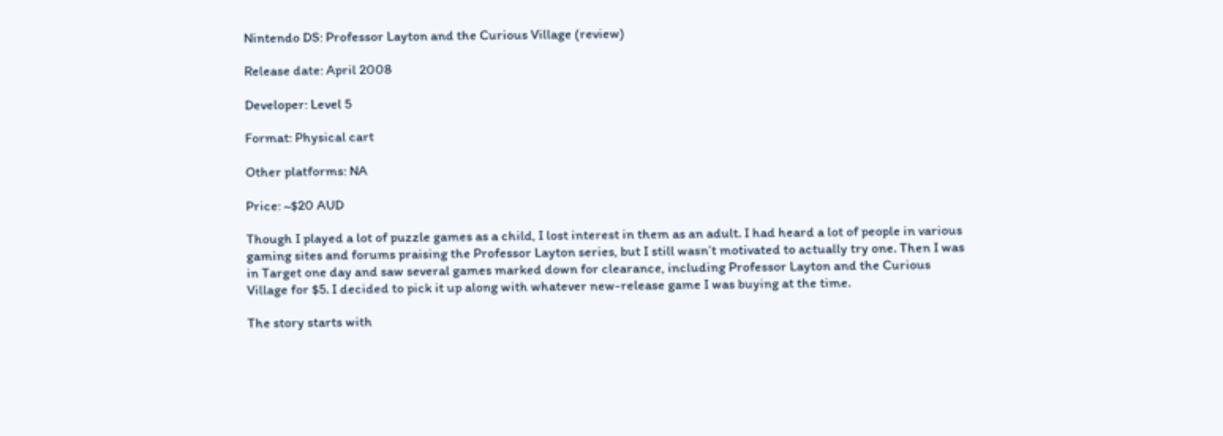Nintendo DS: Professor Layton and the Curious Village (review)

Release date: April 2008

Developer: Level 5

Format: Physical cart

Other platforms: NA

Price: ~$20 AUD

Though I played a lot of puzzle games as a child, I lost interest in them as an adult. I had heard a lot of people in various gaming sites and forums praising the Professor Layton series, but I still wasn’t motivated to actually try one. Then I was in Target one day and saw several games marked down for clearance, including Professor Layton and the Curious Village for $5. I decided to pick it up along with whatever new-release game I was buying at the time.

The story starts with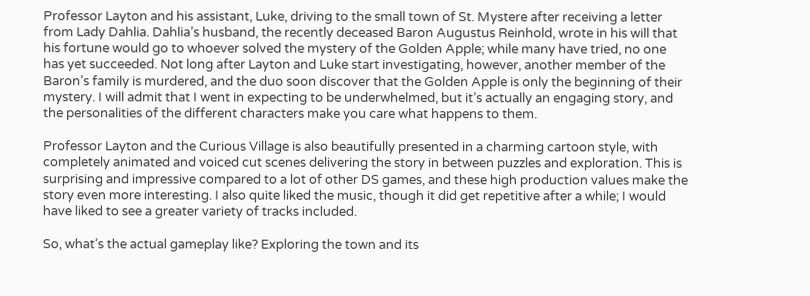Professor Layton and his assistant, Luke, driving to the small town of St. Mystere after receiving a letter from Lady Dahlia. Dahlia’s husband, the recently deceased Baron Augustus Reinhold, wrote in his will that his fortune would go to whoever solved the mystery of the Golden Apple; while many have tried, no one has yet succeeded. Not long after Layton and Luke start investigating, however, another member of the Baron’s family is murdered, and the duo soon discover that the Golden Apple is only the beginning of their mystery. I will admit that I went in expecting to be underwhelmed, but it’s actually an engaging story, and the personalities of the different characters make you care what happens to them.

Professor Layton and the Curious Village is also beautifully presented in a charming cartoon style, with completely animated and voiced cut scenes delivering the story in between puzzles and exploration. This is surprising and impressive compared to a lot of other DS games, and these high production values make the story even more interesting. I also quite liked the music, though it did get repetitive after a while; I would have liked to see a greater variety of tracks included.

So, what’s the actual gameplay like? Exploring the town and its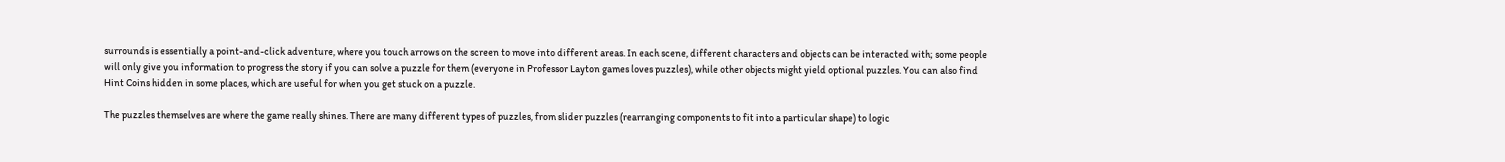surrounds is essentially a point-and-click adventure, where you touch arrows on the screen to move into different areas. In each scene, different characters and objects can be interacted with; some people will only give you information to progress the story if you can solve a puzzle for them (everyone in Professor Layton games loves puzzles), while other objects might yield optional puzzles. You can also find Hint Coins hidden in some places, which are useful for when you get stuck on a puzzle.

The puzzles themselves are where the game really shines. There are many different types of puzzles, from slider puzzles (rearranging components to fit into a particular shape) to logic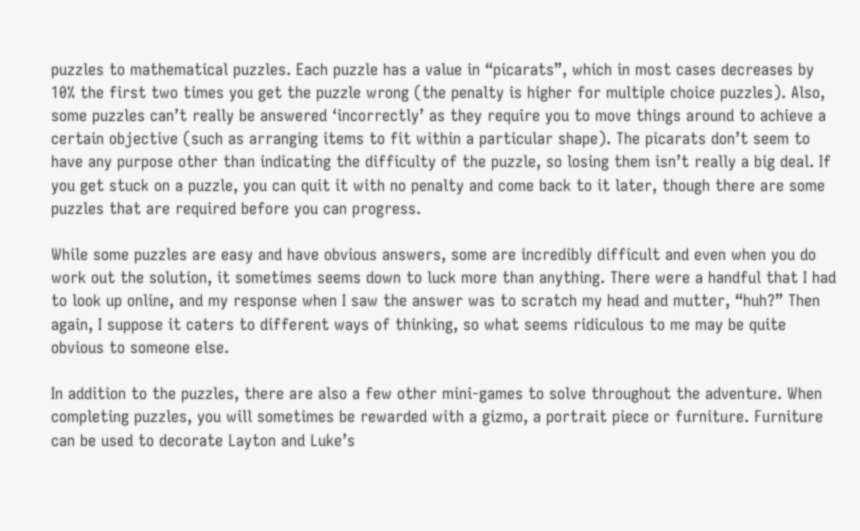puzzles to mathematical puzzles. Each puzzle has a value in “picarats”, which in most cases decreases by 10% the first two times you get the puzzle wrong (the penalty is higher for multiple choice puzzles). Also, some puzzles can’t really be answered ‘incorrectly’ as they require you to move things around to achieve a certain objective (such as arranging items to fit within a particular shape). The picarats don’t seem to have any purpose other than indicating the difficulty of the puzzle, so losing them isn’t really a big deal. If you get stuck on a puzzle, you can quit it with no penalty and come back to it later, though there are some puzzles that are required before you can progress.

While some puzzles are easy and have obvious answers, some are incredibly difficult and even when you do work out the solution, it sometimes seems down to luck more than anything. There were a handful that I had to look up online, and my response when I saw the answer was to scratch my head and mutter, “huh?” Then again, I suppose it caters to different ways of thinking, so what seems ridiculous to me may be quite obvious to someone else.

In addition to the puzzles, there are also a few other mini-games to solve throughout the adventure. When completing puzzles, you will sometimes be rewarded with a gizmo, a portrait piece or furniture. Furniture can be used to decorate Layton and Luke’s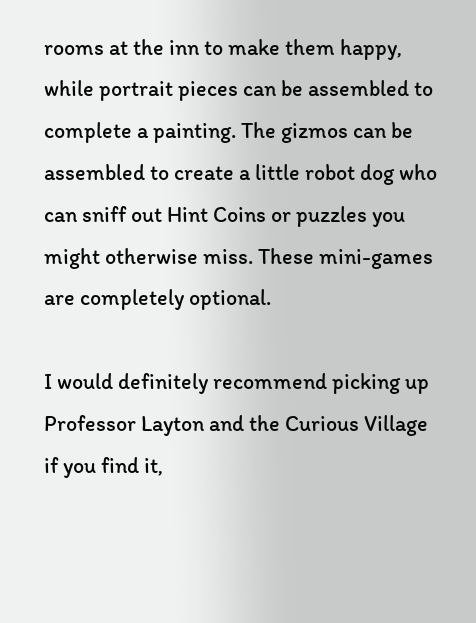rooms at the inn to make them happy, while portrait pieces can be assembled to complete a painting. The gizmos can be assembled to create a little robot dog who can sniff out Hint Coins or puzzles you might otherwise miss. These mini-games are completely optional.

I would definitely recommend picking up Professor Layton and the Curious Village if you find it,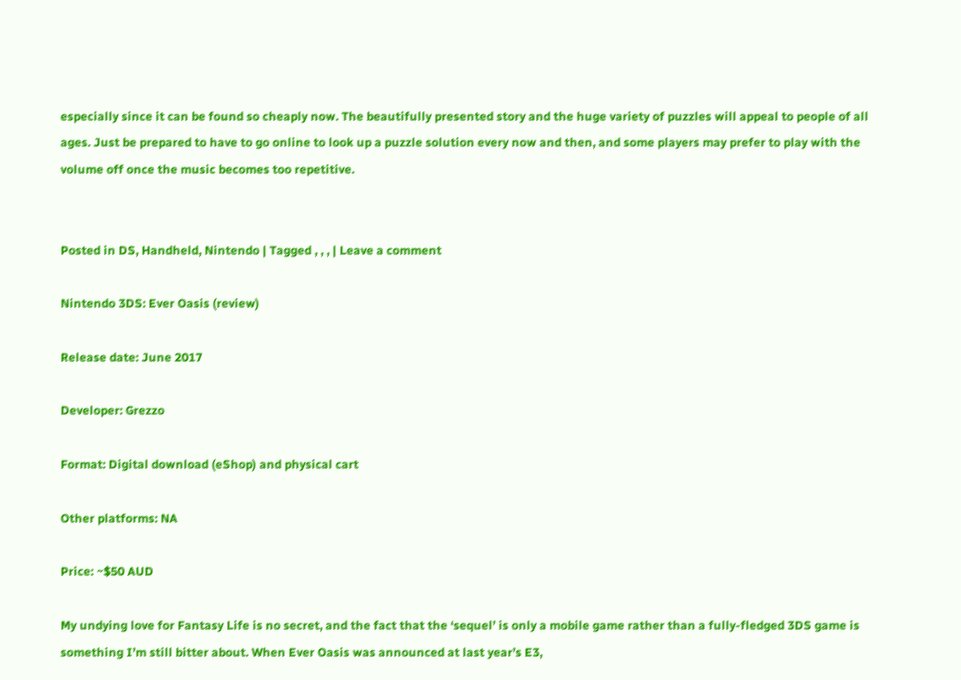especially since it can be found so cheaply now. The beautifully presented story and the huge variety of puzzles will appeal to people of all ages. Just be prepared to have to go online to look up a puzzle solution every now and then, and some players may prefer to play with the volume off once the music becomes too repetitive.


Posted in DS, Handheld, Nintendo | Tagged , , , | Leave a comment

Nintendo 3DS: Ever Oasis (review)

Release date: June 2017

Developer: Grezzo

Format: Digital download (eShop) and physical cart

Other platforms: NA

Price: ~$50 AUD

My undying love for Fantasy Life is no secret, and the fact that the ‘sequel’ is only a mobile game rather than a fully-fledged 3DS game is something I’m still bitter about. When Ever Oasis was announced at last year’s E3,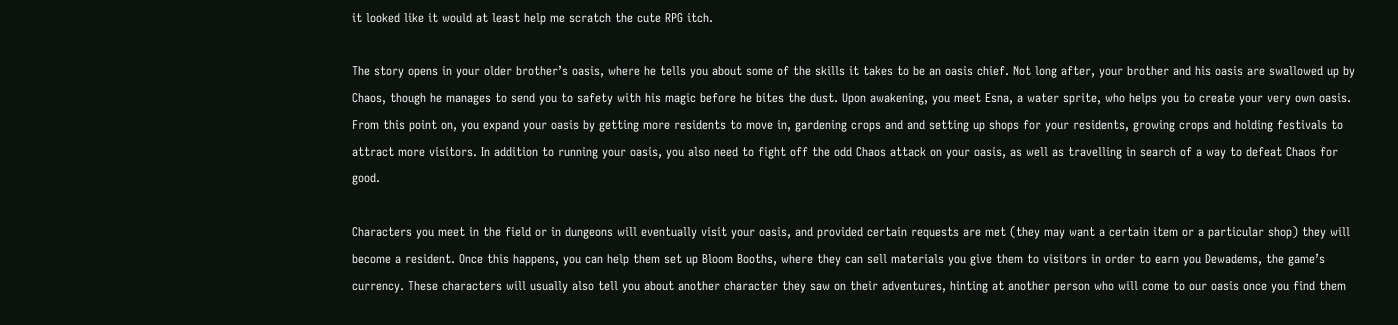it looked like it would at least help me scratch the cute RPG itch.

The story opens in your older brother’s oasis, where he tells you about some of the skills it takes to be an oasis chief. Not long after, your brother and his oasis are swallowed up by Chaos, though he manages to send you to safety with his magic before he bites the dust. Upon awakening, you meet Esna, a water sprite, who helps you to create your very own oasis. From this point on, you expand your oasis by getting more residents to move in, gardening crops and and setting up shops for your residents, growing crops and holding festivals to attract more visitors. In addition to running your oasis, you also need to fight off the odd Chaos attack on your oasis, as well as travelling in search of a way to defeat Chaos for good.

Characters you meet in the field or in dungeons will eventually visit your oasis, and provided certain requests are met (they may want a certain item or a particular shop) they will become a resident. Once this happens, you can help them set up Bloom Booths, where they can sell materials you give them to visitors in order to earn you Dewadems, the game’s currency. These characters will usually also tell you about another character they saw on their adventures, hinting at another person who will come to our oasis once you find them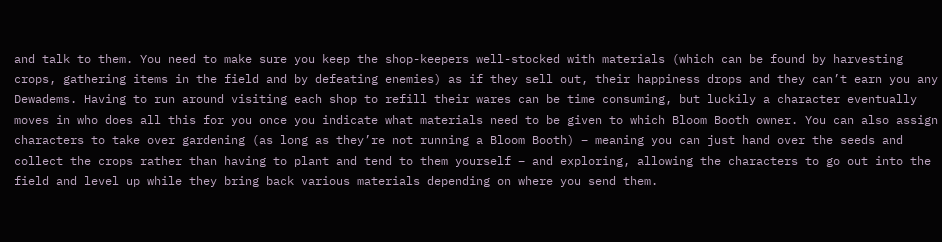and talk to them. You need to make sure you keep the shop-keepers well-stocked with materials (which can be found by harvesting crops, gathering items in the field and by defeating enemies) as if they sell out, their happiness drops and they can’t earn you any Dewadems. Having to run around visiting each shop to refill their wares can be time consuming, but luckily a character eventually moves in who does all this for you once you indicate what materials need to be given to which Bloom Booth owner. You can also assign characters to take over gardening (as long as they’re not running a Bloom Booth) – meaning you can just hand over the seeds and collect the crops rather than having to plant and tend to them yourself – and exploring, allowing the characters to go out into the field and level up while they bring back various materials depending on where you send them.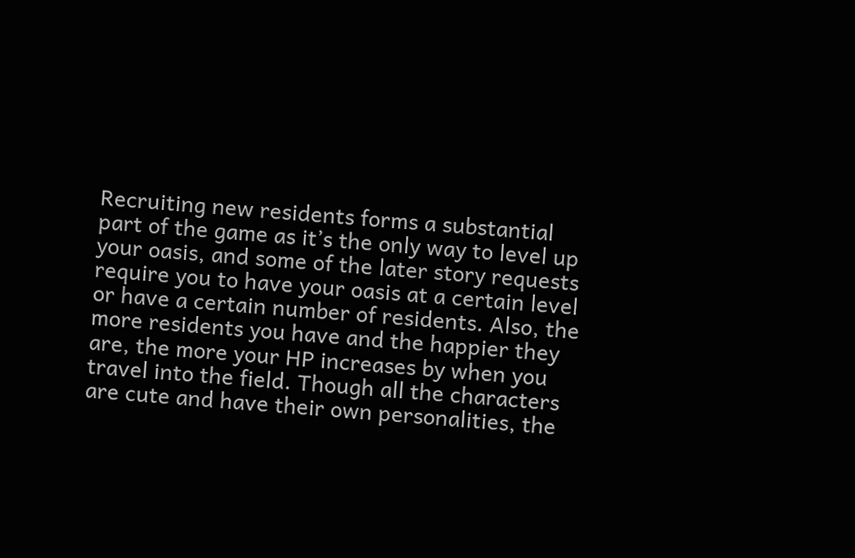Recruiting new residents forms a substantial part of the game as it’s the only way to level up your oasis, and some of the later story requests require you to have your oasis at a certain level or have a certain number of residents. Also, the more residents you have and the happier they are, the more your HP increases by when you travel into the field. Though all the characters are cute and have their own personalities, the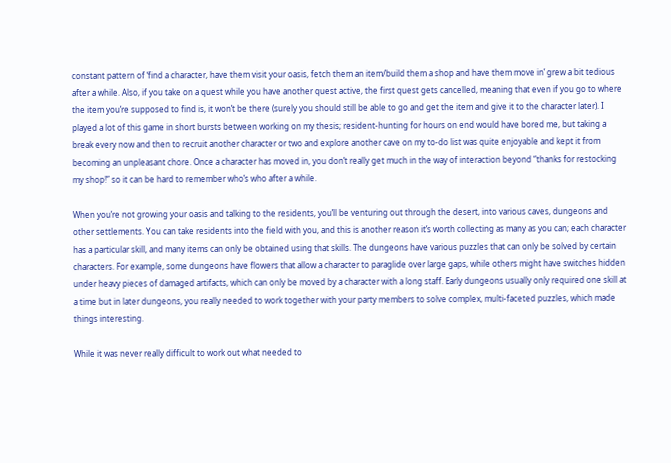constant pattern of ‘find a character, have them visit your oasis, fetch them an item/build them a shop and have them move in’ grew a bit tedious after a while. Also, if you take on a quest while you have another quest active, the first quest gets cancelled, meaning that even if you go to where the item you’re supposed to find is, it won’t be there (surely you should still be able to go and get the item and give it to the character later). I played a lot of this game in short bursts between working on my thesis; resident-hunting for hours on end would have bored me, but taking a break every now and then to recruit another character or two and explore another cave on my to-do list was quite enjoyable and kept it from becoming an unpleasant chore. Once a character has moved in, you don’t really get much in the way of interaction beyond “thanks for restocking my shop!” so it can be hard to remember who’s who after a while.

When you’re not growing your oasis and talking to the residents, you’ll be venturing out through the desert, into various caves, dungeons and other settlements. You can take residents into the field with you, and this is another reason it’s worth collecting as many as you can; each character has a particular skill, and many items can only be obtained using that skills. The dungeons have various puzzles that can only be solved by certain characters. For example, some dungeons have flowers that allow a character to paraglide over large gaps, while others might have switches hidden under heavy pieces of damaged artifacts, which can only be moved by a character with a long staff. Early dungeons usually only required one skill at a time but in later dungeons, you really needed to work together with your party members to solve complex, multi-faceted puzzles, which made things interesting.

While it was never really difficult to work out what needed to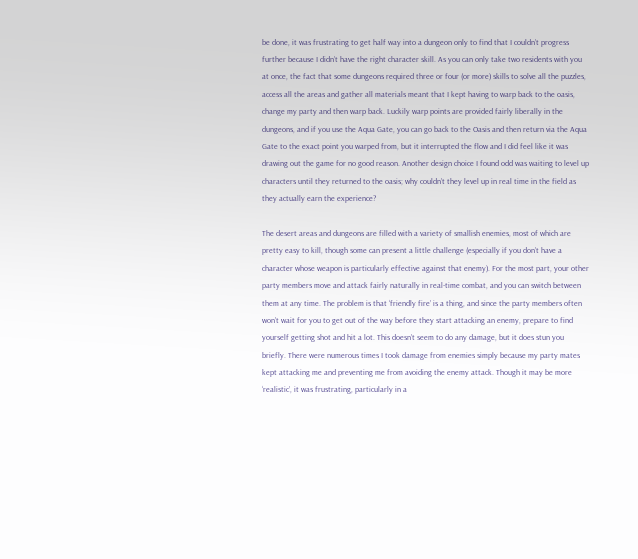be done, it was frustrating to get half way into a dungeon only to find that I couldn’t progress further because I didn’t have the right character skill. As you can only take two residents with you at once, the fact that some dungeons required three or four (or more) skills to solve all the puzzles, access all the areas and gather all materials meant that I kept having to warp back to the oasis, change my party and then warp back. Luckily warp points are provided fairly liberally in the dungeons, and if you use the Aqua Gate, you can go back to the Oasis and then return via the Aqua Gate to the exact point you warped from, but it interrupted the flow and I did feel like it was drawing out the game for no good reason. Another design choice I found odd was waiting to level up characters until they returned to the oasis; why couldn’t they level up in real time in the field as they actually earn the experience?

The desert areas and dungeons are filled with a variety of smallish enemies, most of which are pretty easy to kill, though some can present a little challenge (especially if you don’t have a character whose weapon is particularly effective against that enemy). For the most part, your other party members move and attack fairly naturally in real-time combat, and you can switch between them at any time. The problem is that ‘friendly fire’ is a thing, and since the party members often won’t wait for you to get out of the way before they start attacking an enemy, prepare to find yourself getting shot and hit a lot. This doesn’t seem to do any damage, but it does stun you briefly. There were numerous times I took damage from enemies simply because my party mates kept attacking me and preventing me from avoiding the enemy attack. Though it may be more ‘realistic’, it was frustrating, particularly in a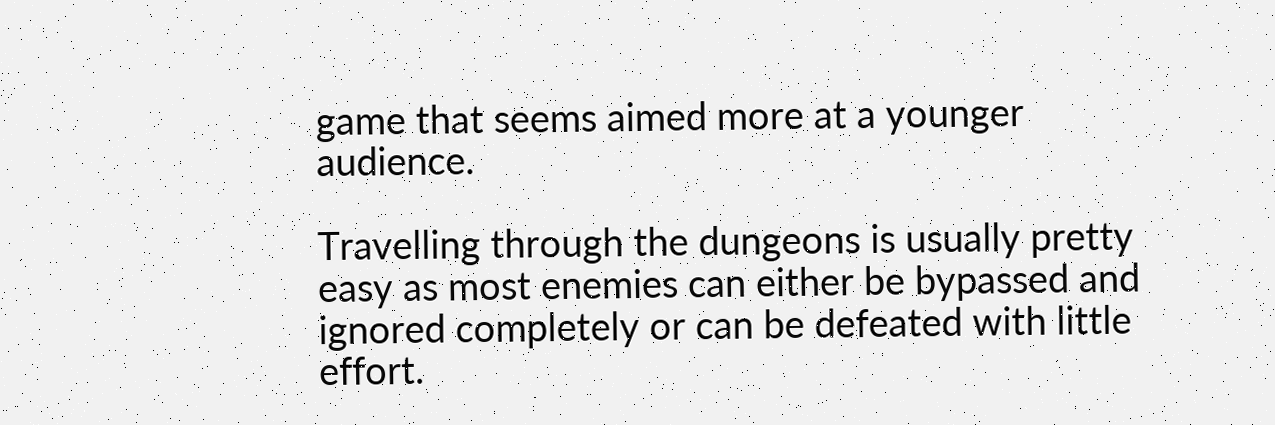game that seems aimed more at a younger audience.

Travelling through the dungeons is usually pretty easy as most enemies can either be bypassed and ignored completely or can be defeated with little effort.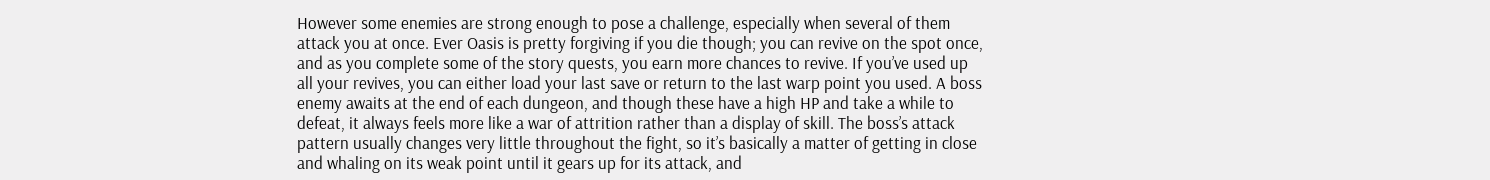However some enemies are strong enough to pose a challenge, especially when several of them attack you at once. Ever Oasis is pretty forgiving if you die though; you can revive on the spot once, and as you complete some of the story quests, you earn more chances to revive. If you’ve used up all your revives, you can either load your last save or return to the last warp point you used. A boss enemy awaits at the end of each dungeon, and though these have a high HP and take a while to defeat, it always feels more like a war of attrition rather than a display of skill. The boss’s attack pattern usually changes very little throughout the fight, so it’s basically a matter of getting in close and whaling on its weak point until it gears up for its attack, and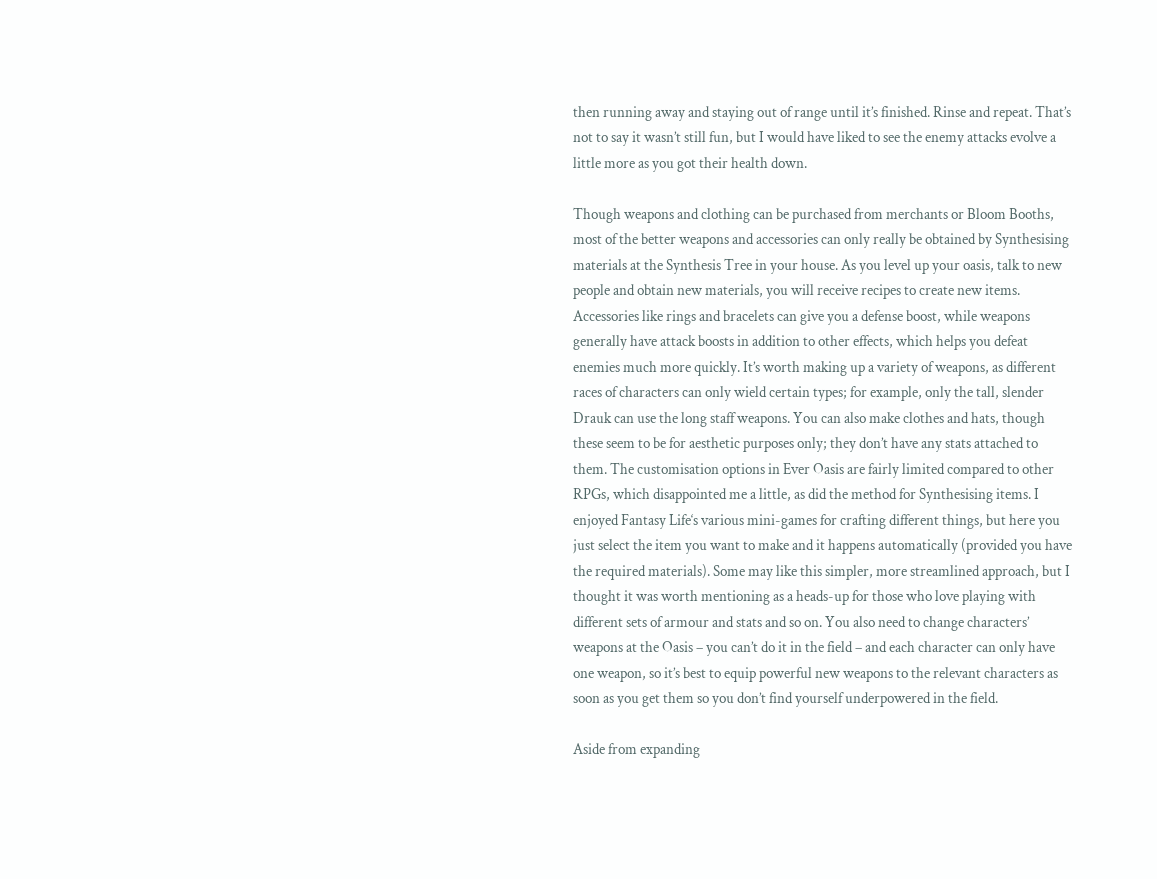then running away and staying out of range until it’s finished. Rinse and repeat. That’s not to say it wasn’t still fun, but I would have liked to see the enemy attacks evolve a little more as you got their health down.

Though weapons and clothing can be purchased from merchants or Bloom Booths, most of the better weapons and accessories can only really be obtained by Synthesising materials at the Synthesis Tree in your house. As you level up your oasis, talk to new people and obtain new materials, you will receive recipes to create new items. Accessories like rings and bracelets can give you a defense boost, while weapons generally have attack boosts in addition to other effects, which helps you defeat enemies much more quickly. It’s worth making up a variety of weapons, as different races of characters can only wield certain types; for example, only the tall, slender Drauk can use the long staff weapons. You can also make clothes and hats, though these seem to be for aesthetic purposes only; they don’t have any stats attached to them. The customisation options in Ever Oasis are fairly limited compared to other RPGs, which disappointed me a little, as did the method for Synthesising items. I enjoyed Fantasy Life‘s various mini-games for crafting different things, but here you just select the item you want to make and it happens automatically (provided you have the required materials). Some may like this simpler, more streamlined approach, but I thought it was worth mentioning as a heads-up for those who love playing with different sets of armour and stats and so on. You also need to change characters’ weapons at the Oasis – you can’t do it in the field – and each character can only have one weapon, so it’s best to equip powerful new weapons to the relevant characters as soon as you get them so you don’t find yourself underpowered in the field.

Aside from expanding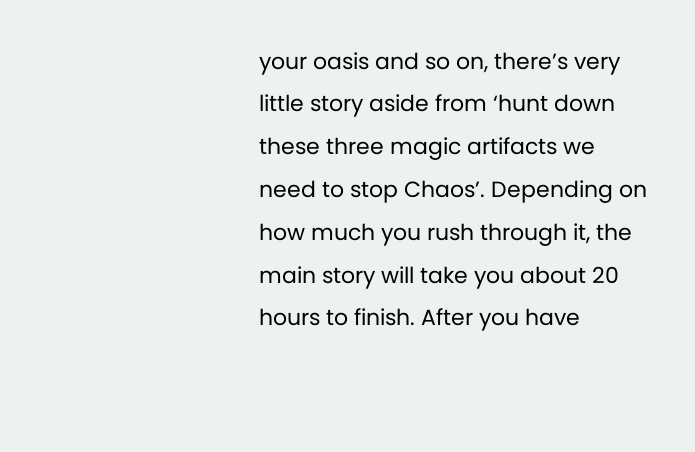your oasis and so on, there’s very little story aside from ‘hunt down these three magic artifacts we need to stop Chaos’. Depending on how much you rush through it, the main story will take you about 20 hours to finish. After you have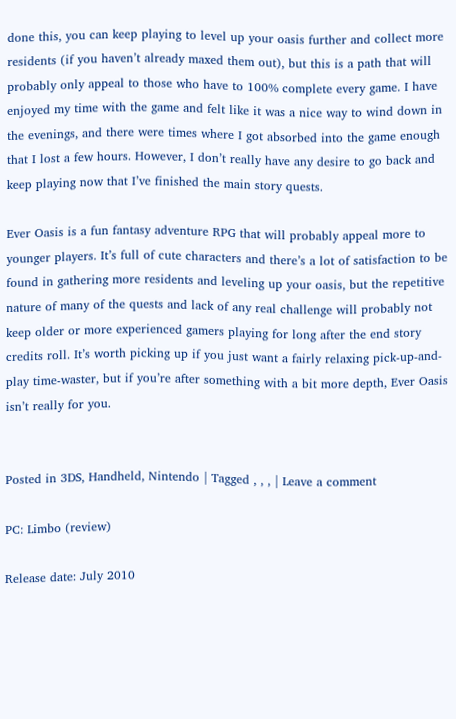done this, you can keep playing to level up your oasis further and collect more residents (if you haven’t already maxed them out), but this is a path that will probably only appeal to those who have to 100% complete every game. I have enjoyed my time with the game and felt like it was a nice way to wind down in the evenings, and there were times where I got absorbed into the game enough that I lost a few hours. However, I don’t really have any desire to go back and keep playing now that I’ve finished the main story quests.

Ever Oasis is a fun fantasy adventure RPG that will probably appeal more to younger players. It’s full of cute characters and there’s a lot of satisfaction to be found in gathering more residents and leveling up your oasis, but the repetitive nature of many of the quests and lack of any real challenge will probably not keep older or more experienced gamers playing for long after the end story credits roll. It’s worth picking up if you just want a fairly relaxing pick-up-and-play time-waster, but if you’re after something with a bit more depth, Ever Oasis isn’t really for you.


Posted in 3DS, Handheld, Nintendo | Tagged , , , | Leave a comment

PC: Limbo (review)

Release date: July 2010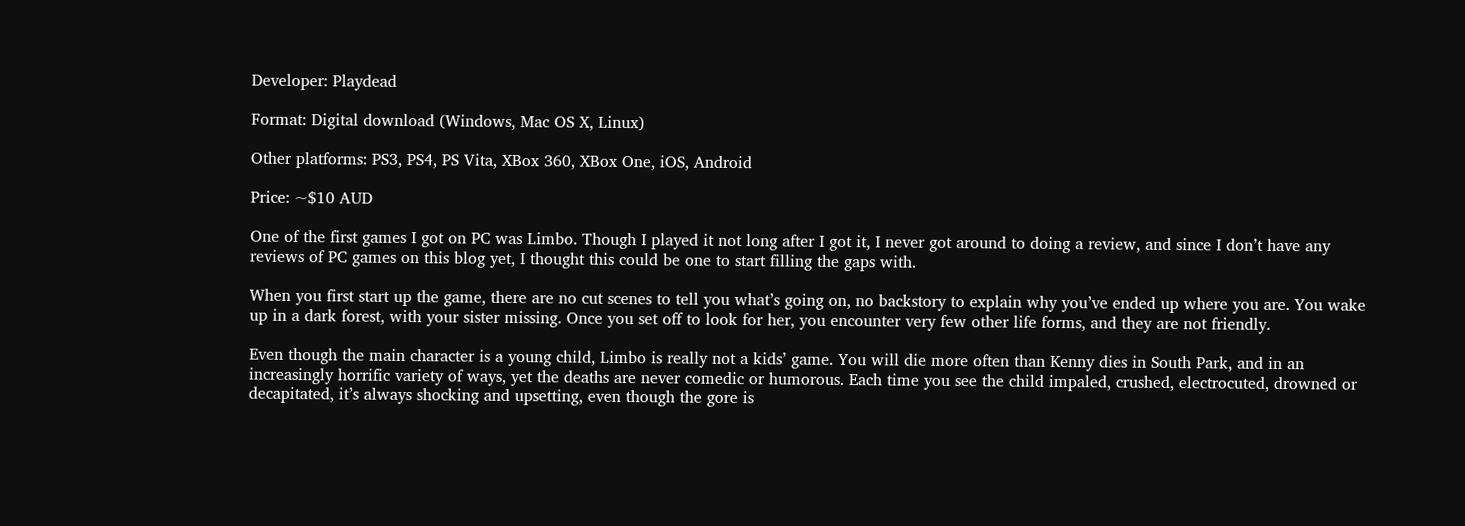Developer: Playdead

Format: Digital download (Windows, Mac OS X, Linux)

Other platforms: PS3, PS4, PS Vita, XBox 360, XBox One, iOS, Android

Price: ~$10 AUD

One of the first games I got on PC was Limbo. Though I played it not long after I got it, I never got around to doing a review, and since I don’t have any reviews of PC games on this blog yet, I thought this could be one to start filling the gaps with.

When you first start up the game, there are no cut scenes to tell you what’s going on, no backstory to explain why you’ve ended up where you are. You wake up in a dark forest, with your sister missing. Once you set off to look for her, you encounter very few other life forms, and they are not friendly.

Even though the main character is a young child, Limbo is really not a kids’ game. You will die more often than Kenny dies in South Park, and in an increasingly horrific variety of ways, yet the deaths are never comedic or humorous. Each time you see the child impaled, crushed, electrocuted, drowned or decapitated, it’s always shocking and upsetting, even though the gore is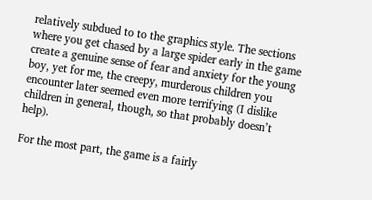relatively subdued to to the graphics style. The sections where you get chased by a large spider early in the game create a genuine sense of fear and anxiety for the young boy, yet for me, the creepy, murderous children you encounter later seemed even more terrifying (I dislike children in general, though, so that probably doesn’t help).

For the most part, the game is a fairly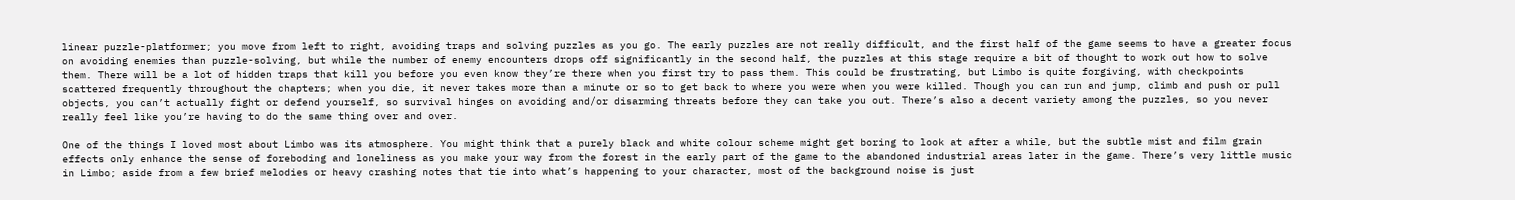linear puzzle-platformer; you move from left to right, avoiding traps and solving puzzles as you go. The early puzzles are not really difficult, and the first half of the game seems to have a greater focus on avoiding enemies than puzzle-solving, but while the number of enemy encounters drops off significantly in the second half, the puzzles at this stage require a bit of thought to work out how to solve them. There will be a lot of hidden traps that kill you before you even know they’re there when you first try to pass them. This could be frustrating, but Limbo is quite forgiving, with checkpoints scattered frequently throughout the chapters; when you die, it never takes more than a minute or so to get back to where you were when you were killed. Though you can run and jump, climb and push or pull objects, you can’t actually fight or defend yourself, so survival hinges on avoiding and/or disarming threats before they can take you out. There’s also a decent variety among the puzzles, so you never really feel like you’re having to do the same thing over and over.

One of the things I loved most about Limbo was its atmosphere. You might think that a purely black and white colour scheme might get boring to look at after a while, but the subtle mist and film grain effects only enhance the sense of foreboding and loneliness as you make your way from the forest in the early part of the game to the abandoned industrial areas later in the game. There’s very little music in Limbo; aside from a few brief melodies or heavy crashing notes that tie into what’s happening to your character, most of the background noise is just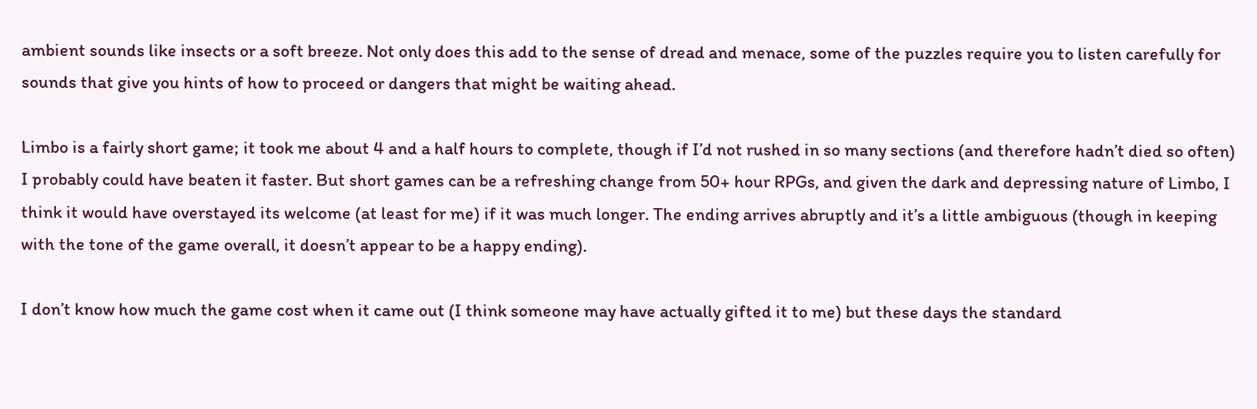ambient sounds like insects or a soft breeze. Not only does this add to the sense of dread and menace, some of the puzzles require you to listen carefully for sounds that give you hints of how to proceed or dangers that might be waiting ahead.

Limbo is a fairly short game; it took me about 4 and a half hours to complete, though if I’d not rushed in so many sections (and therefore hadn’t died so often) I probably could have beaten it faster. But short games can be a refreshing change from 50+ hour RPGs, and given the dark and depressing nature of Limbo, I think it would have overstayed its welcome (at least for me) if it was much longer. The ending arrives abruptly and it’s a little ambiguous (though in keeping with the tone of the game overall, it doesn’t appear to be a happy ending).

I don’t know how much the game cost when it came out (I think someone may have actually gifted it to me) but these days the standard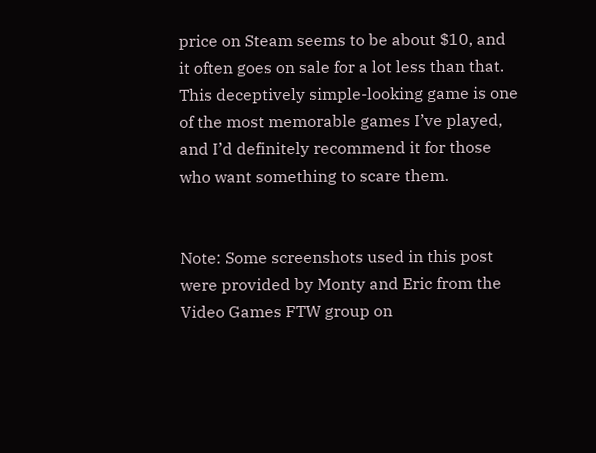price on Steam seems to be about $10, and it often goes on sale for a lot less than that. This deceptively simple-looking game is one of the most memorable games I’ve played, and I’d definitely recommend it for those who want something to scare them.


Note: Some screenshots used in this post were provided by Monty and Eric from the Video Games FTW group on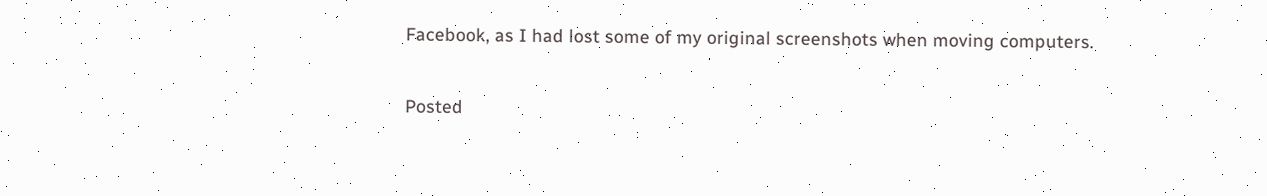Facebook, as I had lost some of my original screenshots when moving computers.

Posted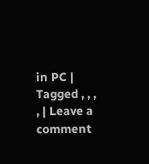in PC | Tagged , , , , | Leave a comment